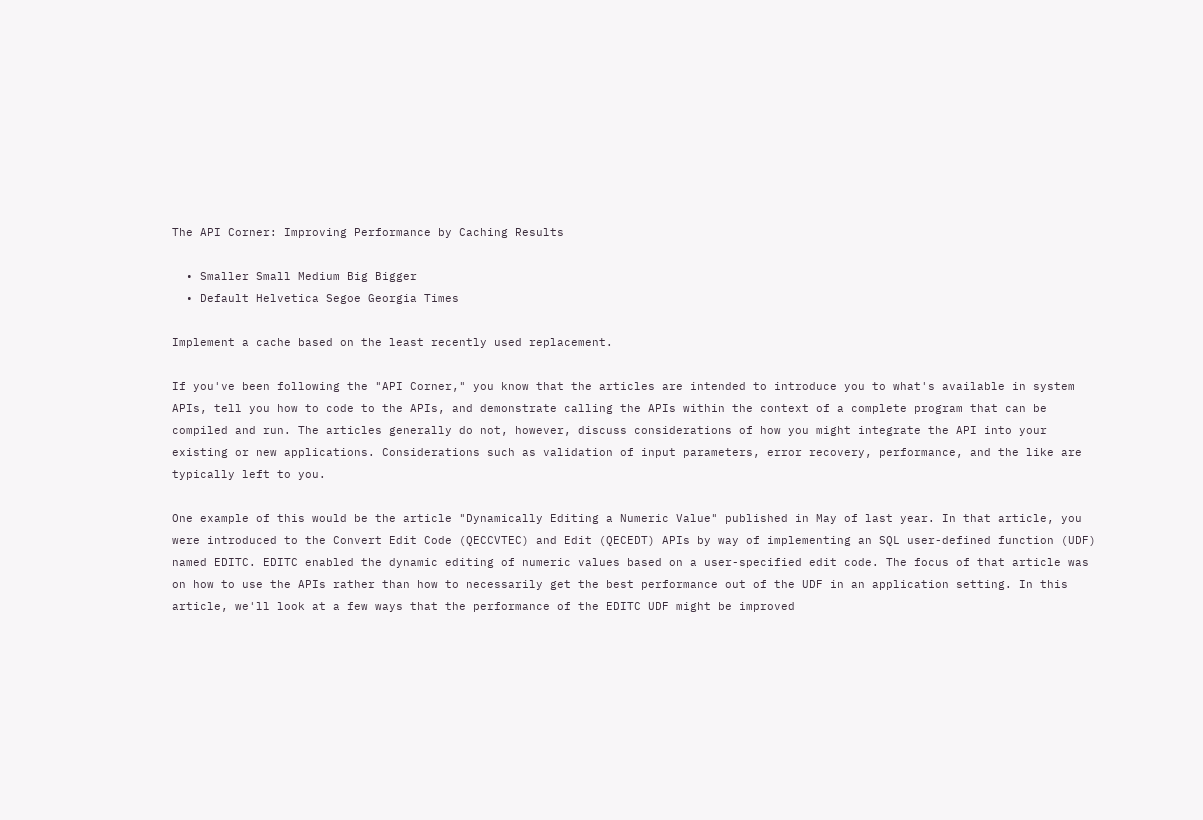The API Corner: Improving Performance by Caching Results

  • Smaller Small Medium Big Bigger
  • Default Helvetica Segoe Georgia Times

Implement a cache based on the least recently used replacement.

If you've been following the "API Corner," you know that the articles are intended to introduce you to what's available in system APIs, tell you how to code to the APIs, and demonstrate calling the APIs within the context of a complete program that can be compiled and run. The articles generally do not, however, discuss considerations of how you might integrate the API into your existing or new applications. Considerations such as validation of input parameters, error recovery, performance, and the like are typically left to you.

One example of this would be the article "Dynamically Editing a Numeric Value" published in May of last year. In that article, you were introduced to the Convert Edit Code (QECCVTEC) and Edit (QECEDT) APIs by way of implementing an SQL user-defined function (UDF) named EDITC. EDITC enabled the dynamic editing of numeric values based on a user-specified edit code. The focus of that article was on how to use the APIs rather than how to necessarily get the best performance out of the UDF in an application setting. In this article, we'll look at a few ways that the performance of the EDITC UDF might be improved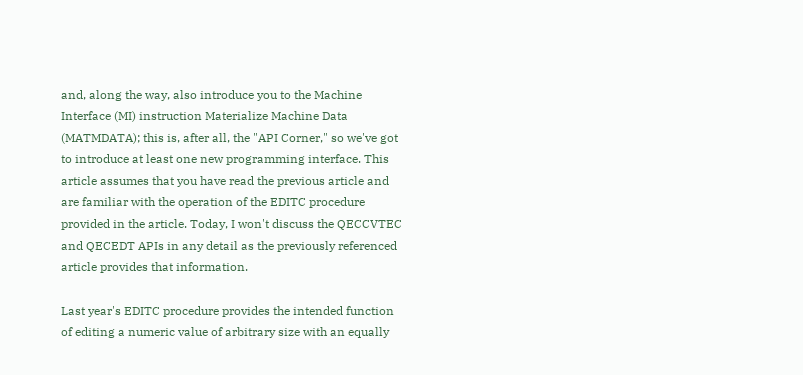and, along the way, also introduce you to the Machine Interface (MI) instruction Materialize Machine Data (MATMDATA); this is, after all, the "API Corner," so we've got to introduce at least one new programming interface. This article assumes that you have read the previous article and are familiar with the operation of the EDITC procedure provided in the article. Today, I won't discuss the QECCVTEC and QECEDT APIs in any detail as the previously referenced article provides that information.

Last year's EDITC procedure provides the intended function of editing a numeric value of arbitrary size with an equally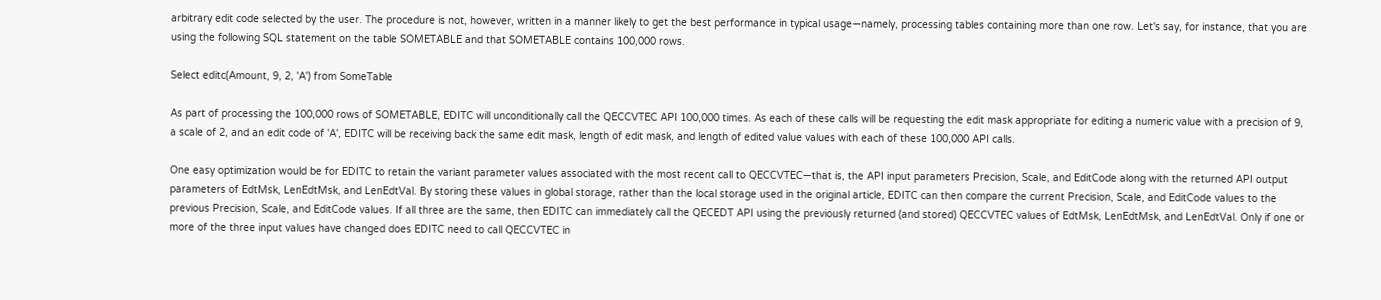arbitrary edit code selected by the user. The procedure is not, however, written in a manner likely to get the best performance in typical usage—namely, processing tables containing more than one row. Let's say, for instance, that you are using the following SQL statement on the table SOMETABLE and that SOMETABLE contains 100,000 rows.

Select editc(Amount, 9, 2, 'A') from SomeTable

As part of processing the 100,000 rows of SOMETABLE, EDITC will unconditionally call the QECCVTEC API 100,000 times. As each of these calls will be requesting the edit mask appropriate for editing a numeric value with a precision of 9, a scale of 2, and an edit code of 'A', EDITC will be receiving back the same edit mask, length of edit mask, and length of edited value values with each of these 100,000 API calls.

One easy optimization would be for EDITC to retain the variant parameter values associated with the most recent call to QECCVTEC—that is, the API input parameters Precision, Scale, and EditCode along with the returned API output parameters of EdtMsk, LenEdtMsk, and LenEdtVal. By storing these values in global storage, rather than the local storage used in the original article, EDITC can then compare the current Precision, Scale, and EditCode values to the previous Precision, Scale, and EditCode values. If all three are the same, then EDITC can immediately call the QECEDT API using the previously returned (and stored) QECCVTEC values of EdtMsk, LenEdtMsk, and LenEdtVal. Only if one or more of the three input values have changed does EDITC need to call QECCVTEC in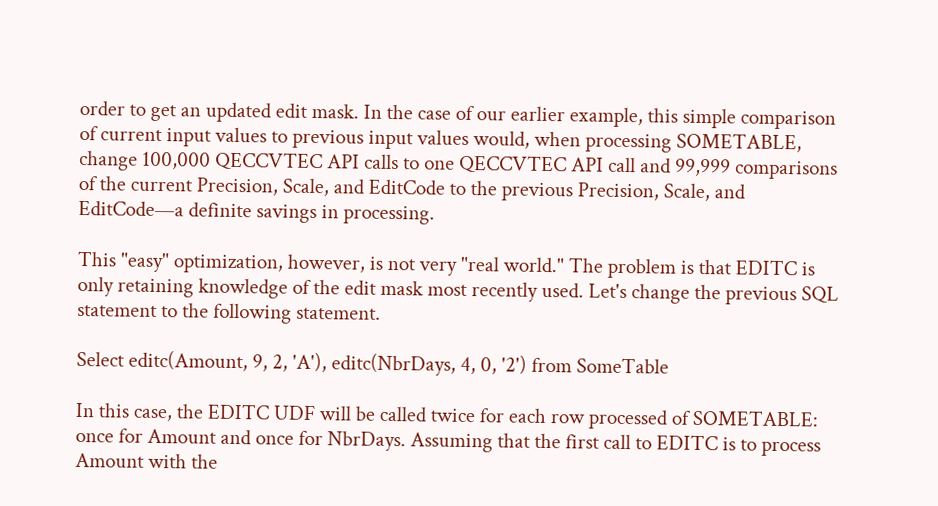order to get an updated edit mask. In the case of our earlier example, this simple comparison of current input values to previous input values would, when processing SOMETABLE, change 100,000 QECCVTEC API calls to one QECCVTEC API call and 99,999 comparisons of the current Precision, Scale, and EditCode to the previous Precision, Scale, and EditCode—a definite savings in processing.

This "easy" optimization, however, is not very "real world." The problem is that EDITC is only retaining knowledge of the edit mask most recently used. Let's change the previous SQL statement to the following statement.

Select editc(Amount, 9, 2, 'A'), editc(NbrDays, 4, 0, '2') from SomeTable

In this case, the EDITC UDF will be called twice for each row processed of SOMETABLE: once for Amount and once for NbrDays. Assuming that the first call to EDITC is to process Amount with the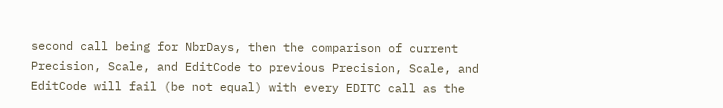second call being for NbrDays, then the comparison of current Precision, Scale, and EditCode to previous Precision, Scale, and EditCode will fail (be not equal) with every EDITC call as the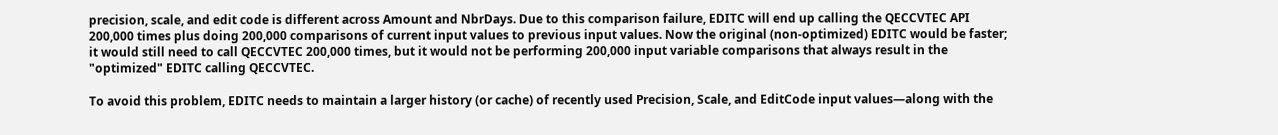precision, scale, and edit code is different across Amount and NbrDays. Due to this comparison failure, EDITC will end up calling the QECCVTEC API 200,000 times plus doing 200,000 comparisons of current input values to previous input values. Now the original (non-optimized) EDITC would be faster; it would still need to call QECCVTEC 200,000 times, but it would not be performing 200,000 input variable comparisons that always result in the "optimized" EDITC calling QECCVTEC.

To avoid this problem, EDITC needs to maintain a larger history (or cache) of recently used Precision, Scale, and EditCode input values—along with the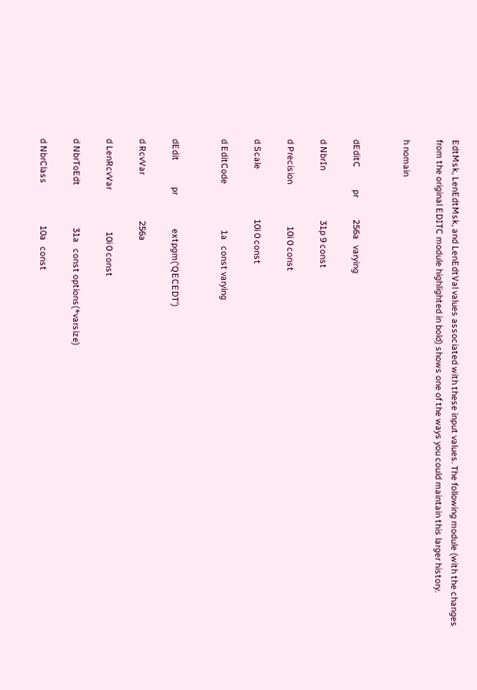EdtMsk, LenEdtMsk, and LenEdtVal values associated with these input values. The following module (with the changes from the original EDITC module highlighted in bold) shows one of the ways you could maintain this larger history.

h nomain


dEditC           pr           256a   varying

d NbrIn                         31p 9 const

d Precision                     10i 0 const

d Scale                         10i 0 const

d EditCode                       1a   const varying


dEdit             pr                 extpgm('QECEDT')

d RcvVar                       256a

d LenRcvVar                     10i 0 const

d NbrToEdt                     31a   const options(*varsize)

d NbrClass                     10a   const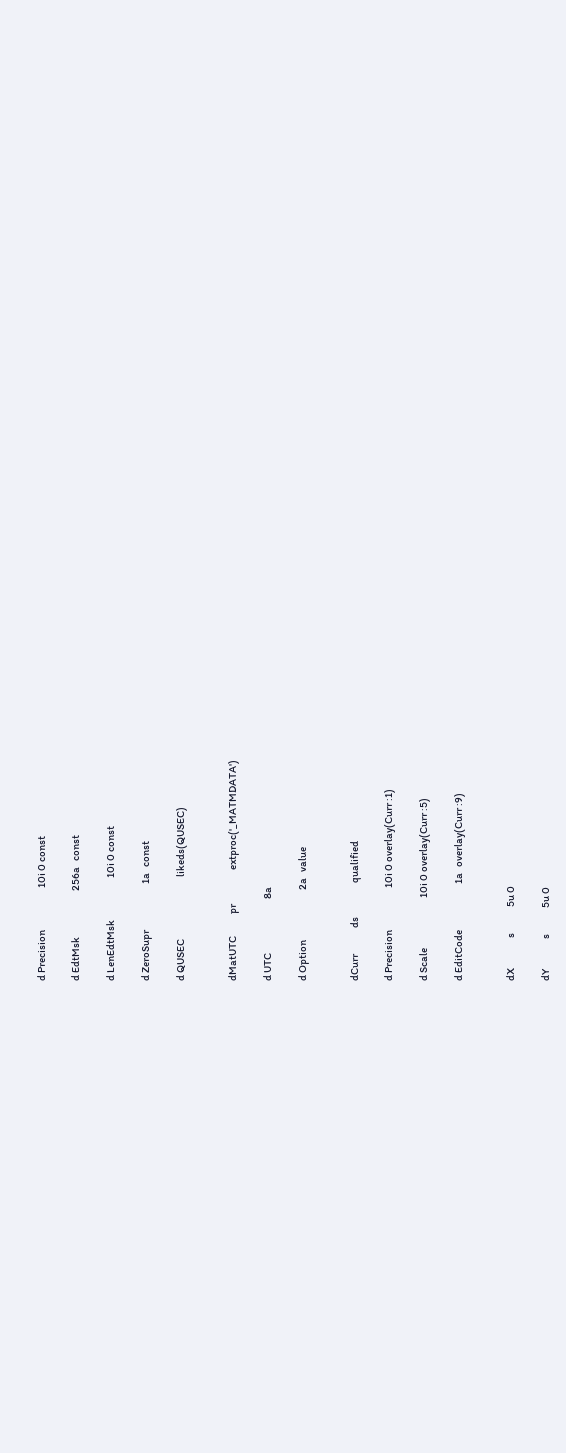d Precision                     10i 0 const

d EdtMsk                       256a   const

d LenEdtMsk                     10i 0 const

d ZeroSupr                       1a   const

d QUSEC                               likeds(QUSEC)


dMatUTC           pr                 extproc('_MATMDATA')

d UTC                           8a

d Option                         2a   value


dCurr             ds                 qualified

d Precision                     10i 0 overlay(Curr :1)

d Scale                         10i 0 overlay(Curr :5)

d EditCode                       1a   overlay(Curr :9)


dX               s             5u 0

dY               s             5u 0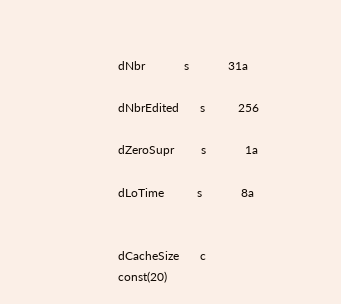dNbr             s             31a

dNbrEdited       s           256

dZeroSupr         s             1a

dLoTime           s             8a


dCacheSize       c                   const(20)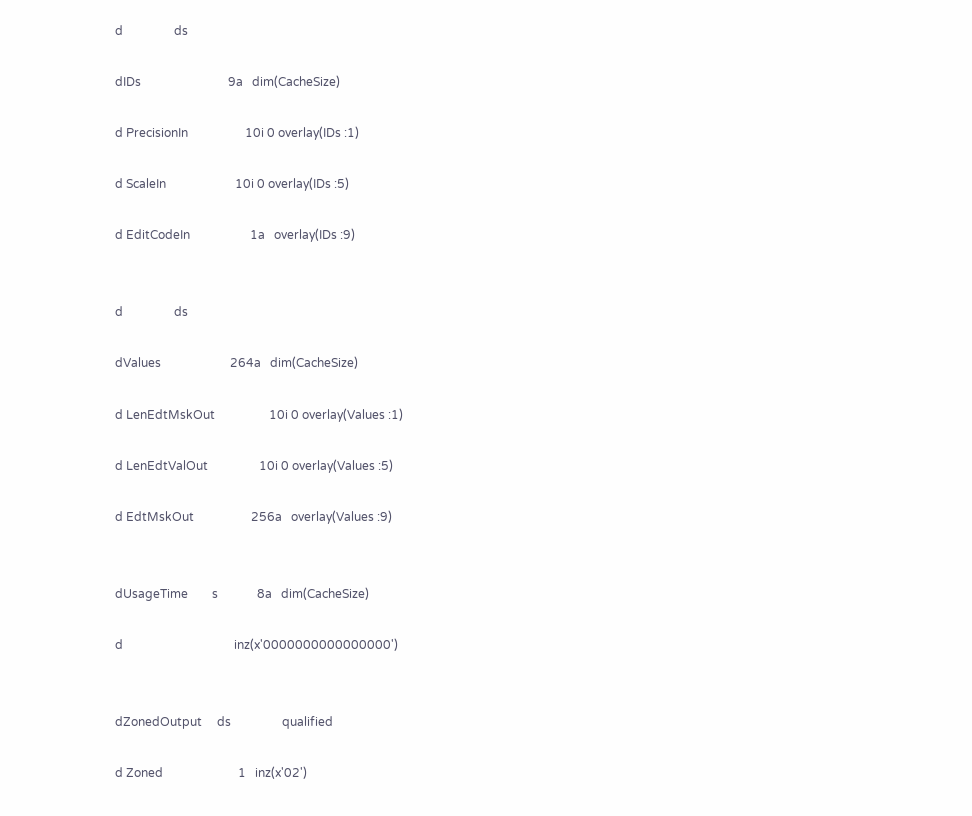d                 ds

dIDs                             9a   dim(CacheSize)

d PrecisionIn                   10i 0 overlay(IDs :1)

d ScaleIn                       10i 0 overlay(IDs :5)

d EditCodeIn                    1a   overlay(IDs :9)


d                 ds

dValues                       264a   dim(CacheSize)

d LenEdtMskOut                  10i 0 overlay(Values :1)

d LenEdtValOut                 10i 0 overlay(Values :5)

d EdtMskOut                   256a   overlay(Values :9)


dUsageTime        s             8a   dim(CacheSize)

d                                     inz(x'0000000000000000')


dZonedOutput     ds                 qualified

d Zoned                         1   inz(x'02')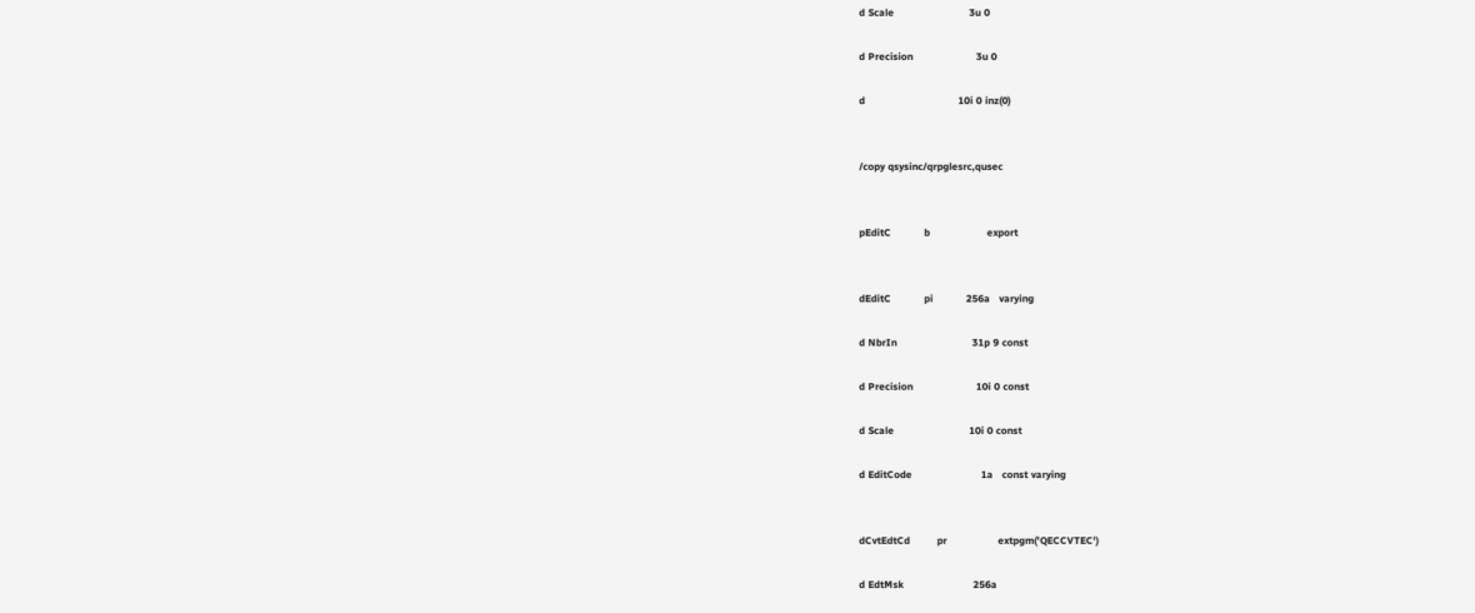d Scale                         3u 0

d Precision                     3u 0

d                               10i 0 inz(0)


/copy qsysinc/qrpglesrc,qusec


pEditC           b                   export


dEditC           pi           256a   varying

d NbrIn                         31p 9 const

d Precision                     10i 0 const

d Scale                         10i 0 const

d EditCode                       1a   const varying


dCvtEdtCd         pr                 extpgm('QECCVTEC')

d EdtMsk                       256a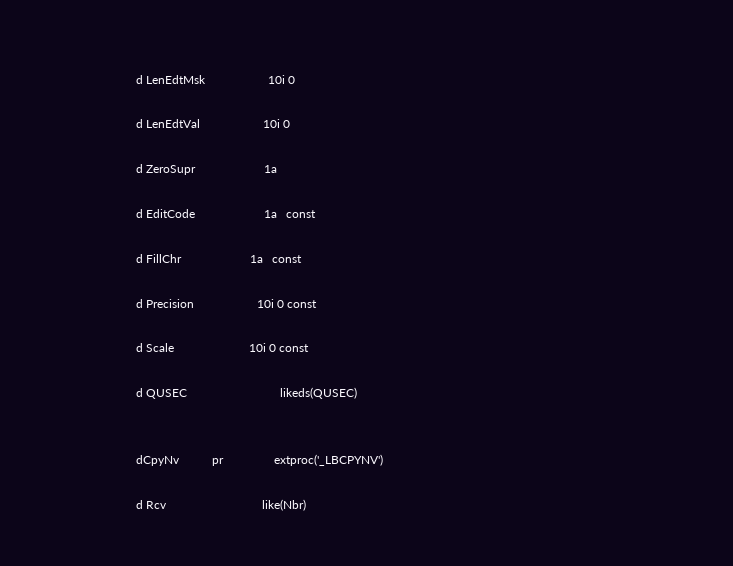d LenEdtMsk                     10i 0

d LenEdtVal                     10i 0

d ZeroSupr                       1a

d EditCode                       1a   const

d FillChr                       1a   const

d Precision                     10i 0 const

d Scale                         10i 0 const

d QUSEC                               likeds(QUSEC)


dCpyNv           pr                 extproc('_LBCPYNV')

d Rcv                                like(Nbr)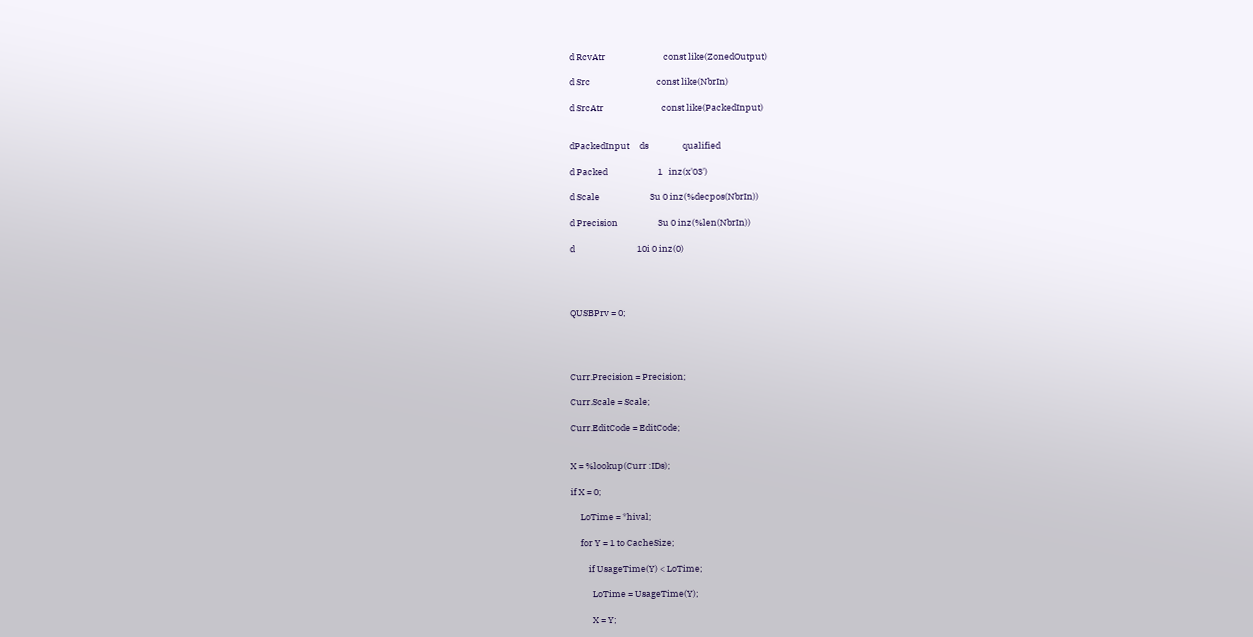d RcvAtr                             const like(ZonedOutput)

d Src                                 const like(NbrIn)

d SrcAtr                             const like(PackedInput)


dPackedInput     ds                 qualified

d Packed                         1   inz(x'03')

d Scale                         3u 0 inz(%decpos(NbrIn))

d Precision                    3u 0 inz(%len(NbrIn))

d                               10i 0 inz(0)




QUSBPrv = 0;




Curr.Precision = Precision;

Curr.Scale = Scale;

Curr.EditCode = EditCode;


X = %lookup(Curr :IDs);

if X = 0;

     LoTime = *hival;

     for Y = 1 to CacheSize;

         if UsageTime(Y) < LoTime;

           LoTime = UsageTime(Y);

           X = Y;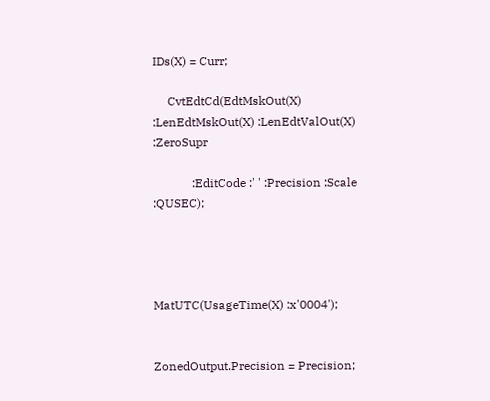IDs(X) = Curr;

     CvtEdtCd(EdtMskOut(X) :LenEdtMskOut(X) :LenEdtValOut(X) :ZeroSupr

             :EditCode :' ' :Precision :Scale :QUSEC);




MatUTC(UsageTime(X) :x'0004');


ZonedOutput.Precision = Precision;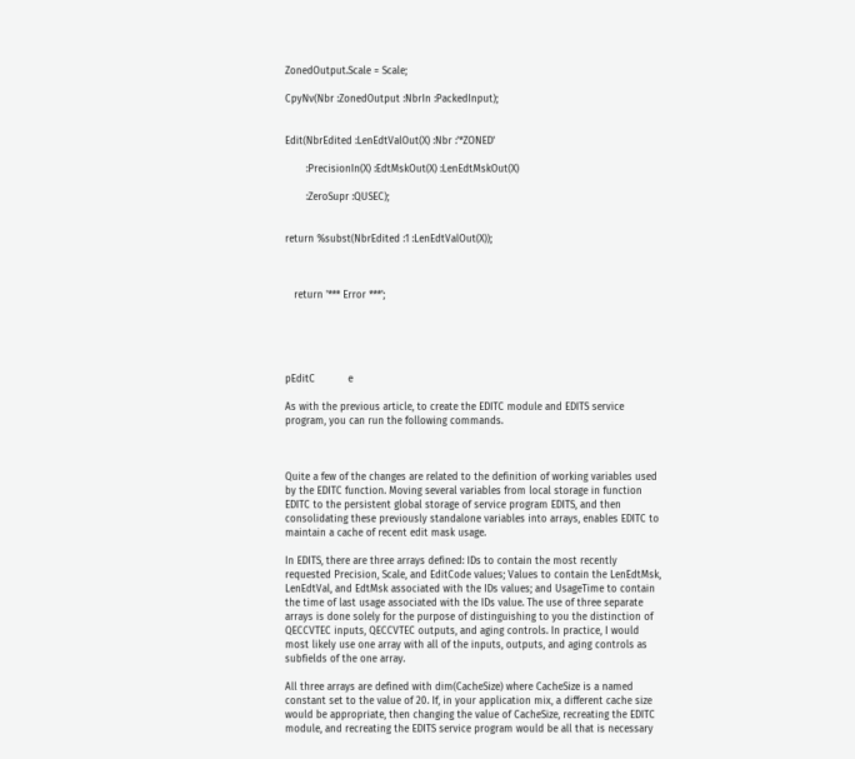ZonedOutput.Scale = Scale;

CpyNv(Nbr :ZonedOutput :NbrIn :PackedInput);


Edit(NbrEdited :LenEdtValOut(X) :Nbr :'*ZONED'

       :PrecisionIn(X) :EdtMskOut(X) :LenEdtMskOut(X)

       :ZeroSupr :QUSEC);


return %subst(NbrEdited :1 :LenEdtValOut(X));



   return '*** Error ***';





pEditC           e

As with the previous article, to create the EDITC module and EDITS service program, you can run the following commands.



Quite a few of the changes are related to the definition of working variables used by the EDITC function. Moving several variables from local storage in function EDITC to the persistent global storage of service program EDITS, and then consolidating these previously standalone variables into arrays, enables EDITC to maintain a cache of recent edit mask usage.

In EDITS, there are three arrays defined: IDs to contain the most recently requested Precision, Scale, and EditCode values; Values to contain the LenEdtMsk, LenEdtVal, and EdtMsk associated with the IDs values; and UsageTime to contain the time of last usage associated with the IDs value. The use of three separate arrays is done solely for the purpose of distinguishing to you the distinction of QECCVTEC inputs, QECCVTEC outputs, and aging controls. In practice, I would most likely use one array with all of the inputs, outputs, and aging controls as subfields of the one array.

All three arrays are defined with dim(CacheSize) where CacheSize is a named constant set to the value of 20. If, in your application mix, a different cache size would be appropriate, then changing the value of CacheSize, recreating the EDITC module, and recreating the EDITS service program would be all that is necessary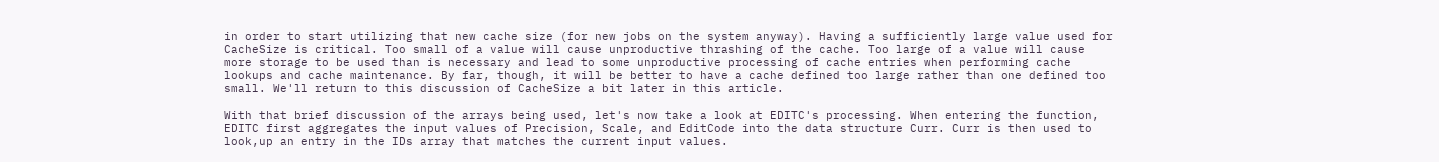in order to start utilizing that new cache size (for new jobs on the system anyway). Having a sufficiently large value used for CacheSize is critical. Too small of a value will cause unproductive thrashing of the cache. Too large of a value will cause more storage to be used than is necessary and lead to some unproductive processing of cache entries when performing cache lookups and cache maintenance. By far, though, it will be better to have a cache defined too large rather than one defined too small. We'll return to this discussion of CacheSize a bit later in this article.

With that brief discussion of the arrays being used, let's now take a look at EDITC's processing. When entering the function, EDITC first aggregates the input values of Precision, Scale, and EditCode into the data structure Curr. Curr is then used to look,up an entry in the IDs array that matches the current input values.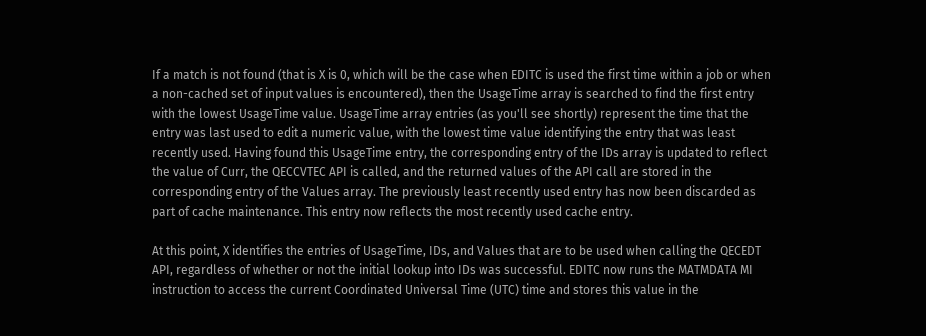If a match is not found (that is X is 0, which will be the case when EDITC is used the first time within a job or when a non-cached set of input values is encountered), then the UsageTime array is searched to find the first entry with the lowest UsageTime value. UsageTime array entries (as you'll see shortly) represent the time that the entry was last used to edit a numeric value, with the lowest time value identifying the entry that was least recently used. Having found this UsageTime entry, the corresponding entry of the IDs array is updated to reflect the value of Curr, the QECCVTEC API is called, and the returned values of the API call are stored in the corresponding entry of the Values array. The previously least recently used entry has now been discarded as part of cache maintenance. This entry now reflects the most recently used cache entry.

At this point, X identifies the entries of UsageTime, IDs, and Values that are to be used when calling the QECEDT API, regardless of whether or not the initial lookup into IDs was successful. EDITC now runs the MATMDATA MI instruction to access the current Coordinated Universal Time (UTC) time and stores this value in the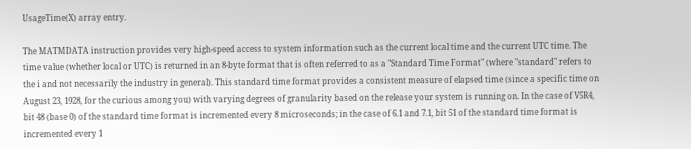UsageTime(X) array entry.

The MATMDATA instruction provides very high-speed access to system information such as the current local time and the current UTC time. The time value (whether local or UTC) is returned in an 8-byte format that is often referred to as a "Standard Time Format" (where "standard" refers to the i and not necessarily the industry in general). This standard time format provides a consistent measure of elapsed time (since a specific time on August 23, 1928, for the curious among you) with varying degrees of granularity based on the release your system is running on. In the case of V5R4, bit 48 (base 0) of the standard time format is incremented every 8 microseconds; in the case of 6.1 and 7.1, bit 51 of the standard time format is incremented every 1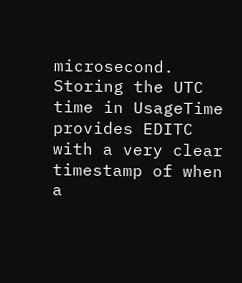microsecond. Storing the UTC time in UsageTime provides EDITC with a very clear timestamp of when a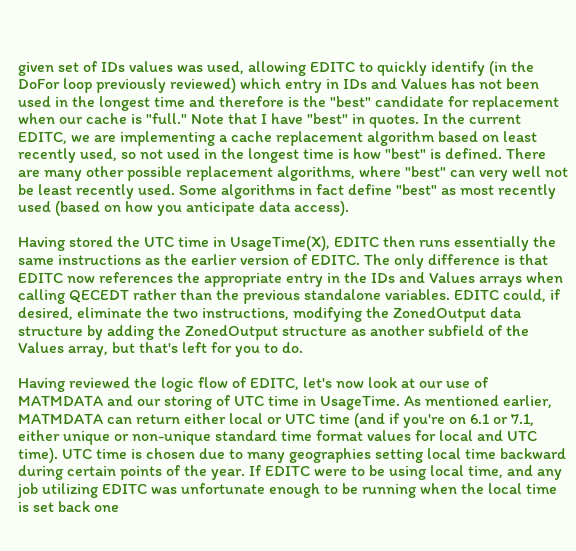given set of IDs values was used, allowing EDITC to quickly identify (in the DoFor loop previously reviewed) which entry in IDs and Values has not been used in the longest time and therefore is the "best" candidate for replacement when our cache is "full." Note that I have "best" in quotes. In the current EDITC, we are implementing a cache replacement algorithm based on least recently used, so not used in the longest time is how "best" is defined. There are many other possible replacement algorithms, where "best" can very well not be least recently used. Some algorithms in fact define "best" as most recently used (based on how you anticipate data access).

Having stored the UTC time in UsageTime(X), EDITC then runs essentially the same instructions as the earlier version of EDITC. The only difference is that EDITC now references the appropriate entry in the IDs and Values arrays when calling QECEDT rather than the previous standalone variables. EDITC could, if desired, eliminate the two instructions, modifying the ZonedOutput data structure by adding the ZonedOutput structure as another subfield of the Values array, but that's left for you to do.

Having reviewed the logic flow of EDITC, let's now look at our use of MATMDATA and our storing of UTC time in UsageTime. As mentioned earlier, MATMDATA can return either local or UTC time (and if you're on 6.1 or 7.1, either unique or non-unique standard time format values for local and UTC time). UTC time is chosen due to many geographies setting local time backward during certain points of the year. If EDITC were to be using local time, and any job utilizing EDITC was unfortunate enough to be running when the local time is set back one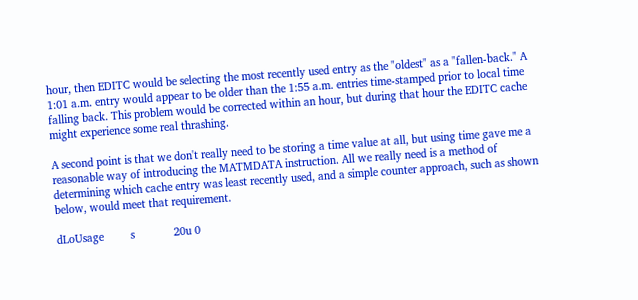hour, then EDITC would be selecting the most recently used entry as the "oldest" as a "fallen-back." A 1:01 a.m. entry would appear to be older than the 1:55 a.m. entries time-stamped prior to local time falling back. This problem would be corrected within an hour, but during that hour the EDITC cache might experience some real thrashing.

A second point is that we don't really need to be storing a time value at all, but using time gave me a reasonable way of introducing the MATMDATA instruction. All we really need is a method of determining which cache entry was least recently used, and a simple counter approach, such as shown below, would meet that requirement.

dLoUsage         s             20u 0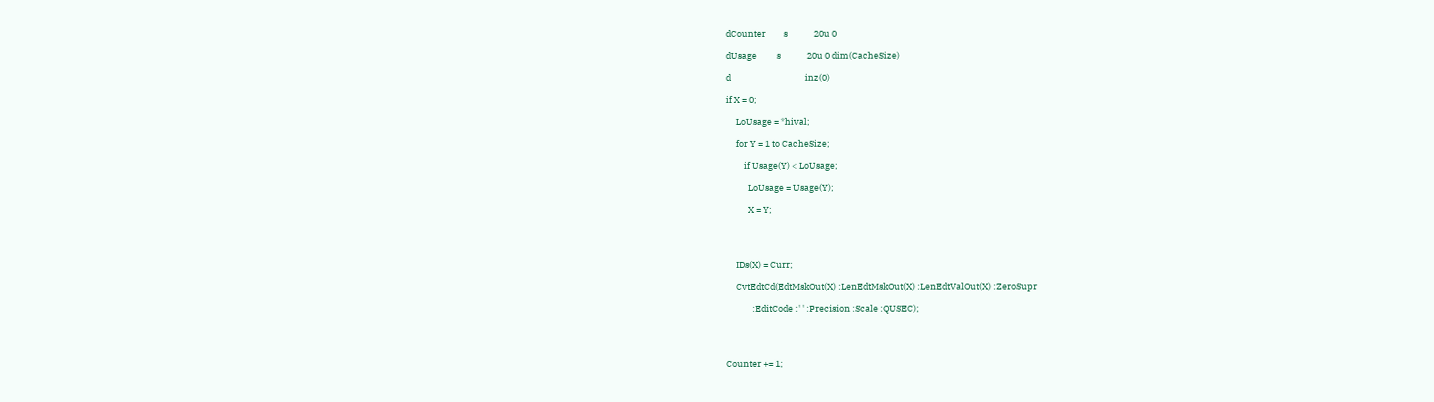dCounter         s             20u 0

dUsage          s             20u 0 dim(CacheSize)

d                                     inz(0)

if X = 0;

     LoUsage = *hival;

     for Y = 1 to CacheSize;

         if Usage(Y) < LoUsage;

           LoUsage = Usage(Y);

           X = Y;




     IDs(X) = Curr;

     CvtEdtCd(EdtMskOut(X) :LenEdtMskOut(X) :LenEdtValOut(X) :ZeroSupr

             :EditCode :' ' :Precision :Scale :QUSEC);




Counter += 1;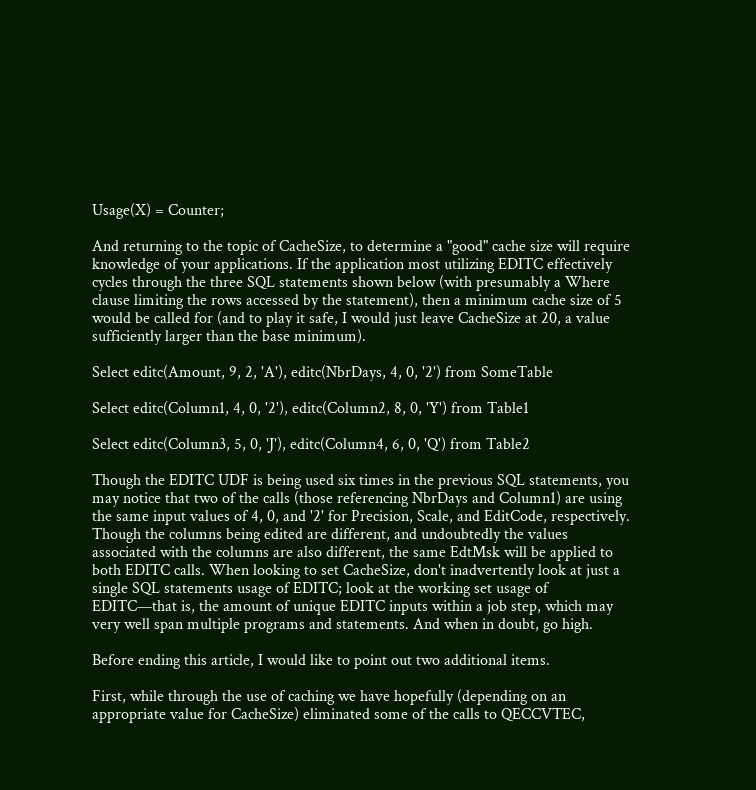Usage(X) = Counter;

And returning to the topic of CacheSize, to determine a "good" cache size will require knowledge of your applications. If the application most utilizing EDITC effectively cycles through the three SQL statements shown below (with presumably a Where clause limiting the rows accessed by the statement), then a minimum cache size of 5 would be called for (and to play it safe, I would just leave CacheSize at 20, a value sufficiently larger than the base minimum).

Select editc(Amount, 9, 2, 'A'), editc(NbrDays, 4, 0, '2') from SomeTable

Select editc(Column1, 4, 0, '2'), editc(Column2, 8, 0, 'Y') from Table1

Select editc(Column3, 5, 0, 'J'), editc(Column4, 6, 0, 'Q') from Table2

Though the EDITC UDF is being used six times in the previous SQL statements, you may notice that two of the calls (those referencing NbrDays and Column1) are using the same input values of 4, 0, and '2' for Precision, Scale, and EditCode, respectively. Though the columns being edited are different, and undoubtedly the values associated with the columns are also different, the same EdtMsk will be applied to both EDITC calls. When looking to set CacheSize, don't inadvertently look at just a single SQL statements usage of EDITC; look at the working set usage of EDITC—that is, the amount of unique EDITC inputs within a job step, which may very well span multiple programs and statements. And when in doubt, go high.

Before ending this article, I would like to point out two additional items.

First, while through the use of caching we have hopefully (depending on an appropriate value for CacheSize) eliminated some of the calls to QECCVTEC,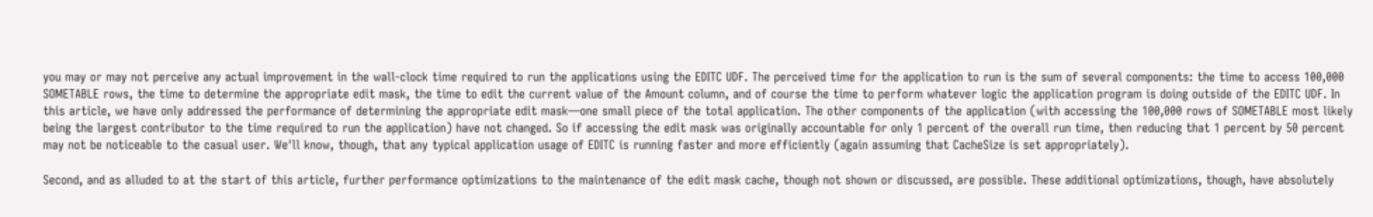you may or may not perceive any actual improvement in the wall-clock time required to run the applications using the EDITC UDF. The perceived time for the application to run is the sum of several components: the time to access 100,000 SOMETABLE rows, the time to determine the appropriate edit mask, the time to edit the current value of the Amount column, and of course the time to perform whatever logic the application program is doing outside of the EDITC UDF. In this article, we have only addressed the performance of determining the appropriate edit mask—one small piece of the total application. The other components of the application (with accessing the 100,000 rows of SOMETABLE most likely being the largest contributor to the time required to run the application) have not changed. So if accessing the edit mask was originally accountable for only 1 percent of the overall run time, then reducing that 1 percent by 50 percent may not be noticeable to the casual user. We'll know, though, that any typical application usage of EDITC is running faster and more efficiently (again assuming that CacheSize is set appropriately).

Second, and as alluded to at the start of this article, further performance optimizations to the maintenance of the edit mask cache, though not shown or discussed, are possible. These additional optimizations, though, have absolutely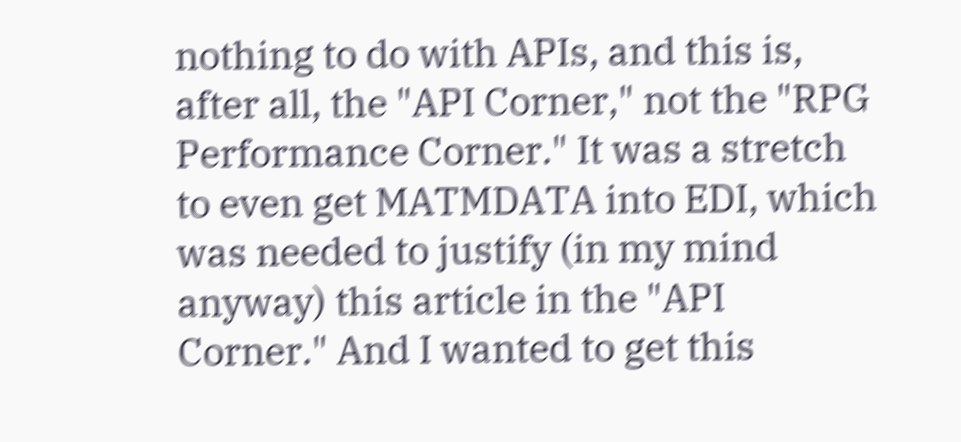nothing to do with APIs, and this is, after all, the "API Corner," not the "RPG Performance Corner." It was a stretch to even get MATMDATA into EDI, which was needed to justify (in my mind anyway) this article in the "API Corner." And I wanted to get this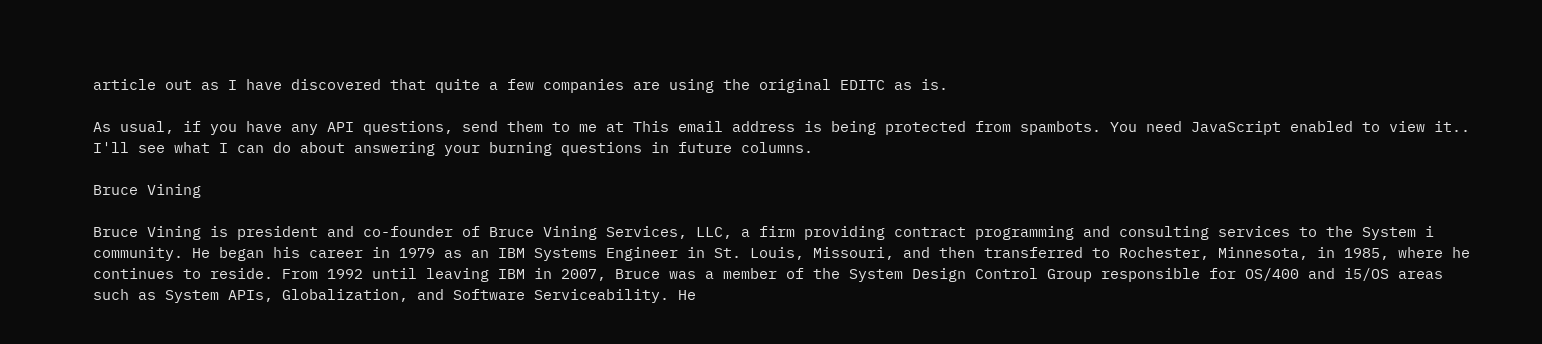article out as I have discovered that quite a few companies are using the original EDITC as is.

As usual, if you have any API questions, send them to me at This email address is being protected from spambots. You need JavaScript enabled to view it.. I'll see what I can do about answering your burning questions in future columns.

Bruce Vining

Bruce Vining is president and co-founder of Bruce Vining Services, LLC, a firm providing contract programming and consulting services to the System i community. He began his career in 1979 as an IBM Systems Engineer in St. Louis, Missouri, and then transferred to Rochester, Minnesota, in 1985, where he continues to reside. From 1992 until leaving IBM in 2007, Bruce was a member of the System Design Control Group responsible for OS/400 and i5/OS areas such as System APIs, Globalization, and Software Serviceability. He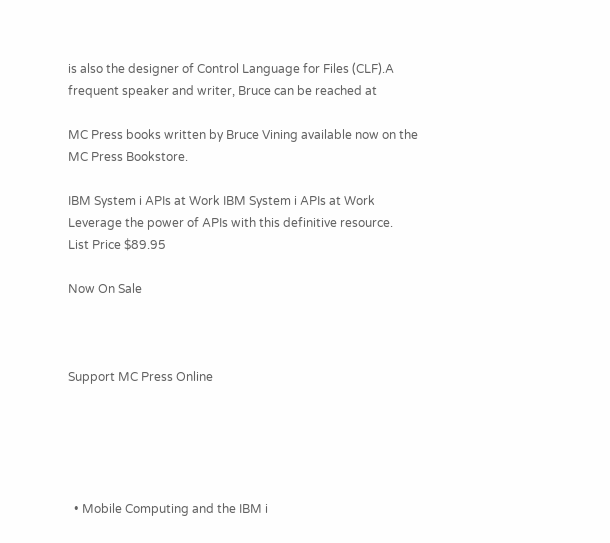is also the designer of Control Language for Files (CLF).A frequent speaker and writer, Bruce can be reached at

MC Press books written by Bruce Vining available now on the MC Press Bookstore.

IBM System i APIs at Work IBM System i APIs at Work
Leverage the power of APIs with this definitive resource.
List Price $89.95

Now On Sale



Support MC Press Online





  • Mobile Computing and the IBM i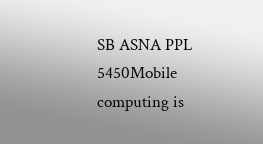SB ASNA PPL 5450Mobile computing is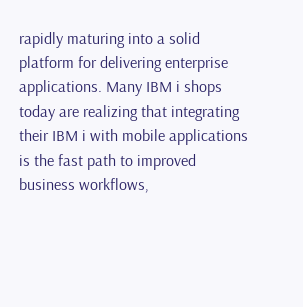rapidly maturing into a solid platform for delivering enterprise applications. Many IBM i shops today are realizing that integrating their IBM i with mobile applications is the fast path to improved business workflows,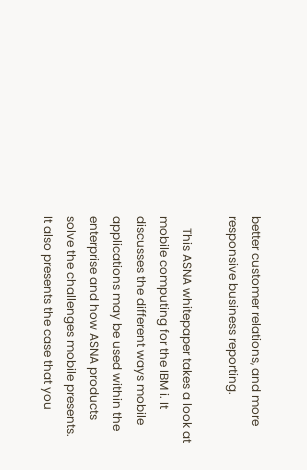better customer relations, and more responsive business reporting.

    This ASNA whitepaper takes a look at mobile computing for the IBM i. It discusses the different ways mobile applications may be used within the enterprise and how ASNA products solve the challenges mobile presents. It also presents the case that you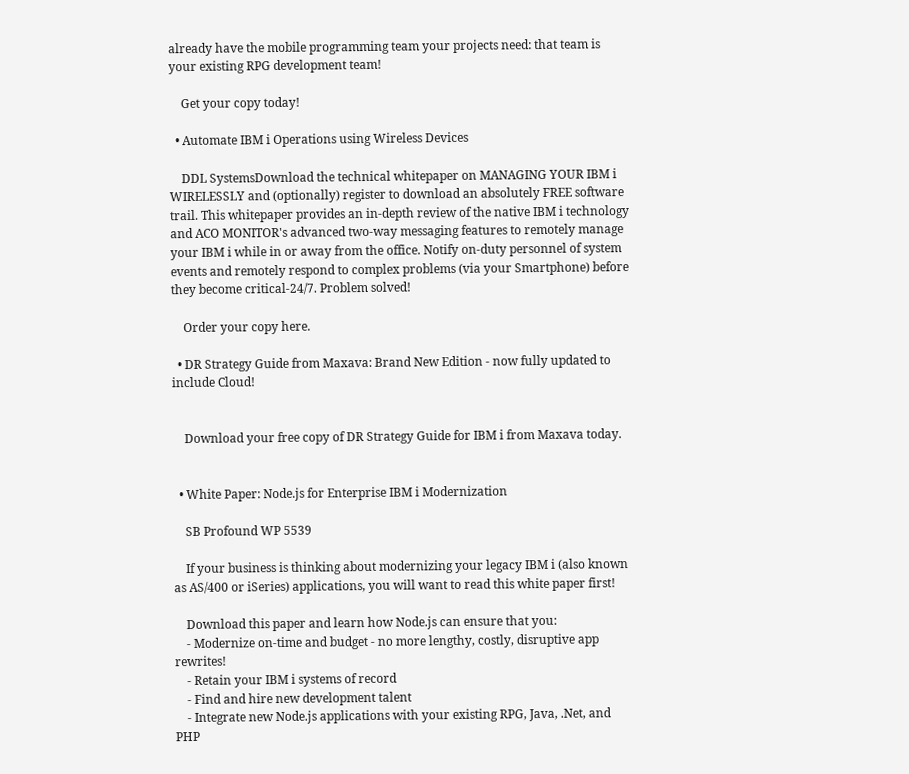already have the mobile programming team your projects need: that team is your existing RPG development team!

    Get your copy today!

  • Automate IBM i Operations using Wireless Devices

    DDL SystemsDownload the technical whitepaper on MANAGING YOUR IBM i WIRELESSLY and (optionally) register to download an absolutely FREE software trail. This whitepaper provides an in-depth review of the native IBM i technology and ACO MONITOR's advanced two-way messaging features to remotely manage your IBM i while in or away from the office. Notify on-duty personnel of system events and remotely respond to complex problems (via your Smartphone) before they become critical-24/7. Problem solved!

    Order your copy here.

  • DR Strategy Guide from Maxava: Brand New Edition - now fully updated to include Cloud!


    Download your free copy of DR Strategy Guide for IBM i from Maxava today.


  • White Paper: Node.js for Enterprise IBM i Modernization

    SB Profound WP 5539

    If your business is thinking about modernizing your legacy IBM i (also known as AS/400 or iSeries) applications, you will want to read this white paper first!

    Download this paper and learn how Node.js can ensure that you:
    - Modernize on-time and budget - no more lengthy, costly, disruptive app rewrites!
    - Retain your IBM i systems of record
    - Find and hire new development talent
    - Integrate new Node.js applications with your existing RPG, Java, .Net, and PHP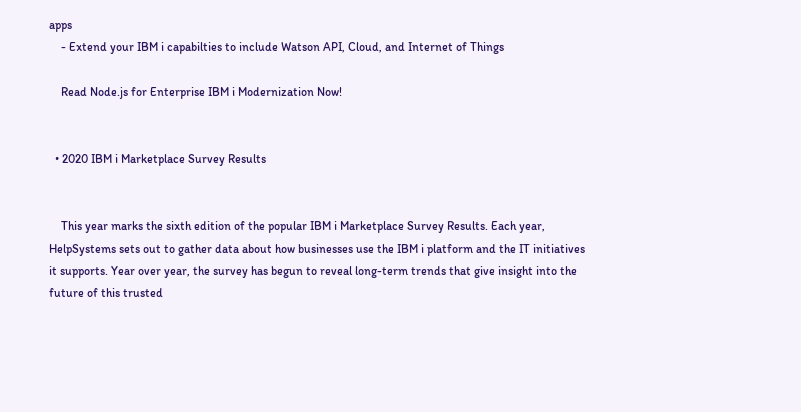apps
    - Extend your IBM i capabilties to include Watson API, Cloud, and Internet of Things

    Read Node.js for Enterprise IBM i Modernization Now!


  • 2020 IBM i Marketplace Survey Results


    This year marks the sixth edition of the popular IBM i Marketplace Survey Results. Each year, HelpSystems sets out to gather data about how businesses use the IBM i platform and the IT initiatives it supports. Year over year, the survey has begun to reveal long-term trends that give insight into the future of this trusted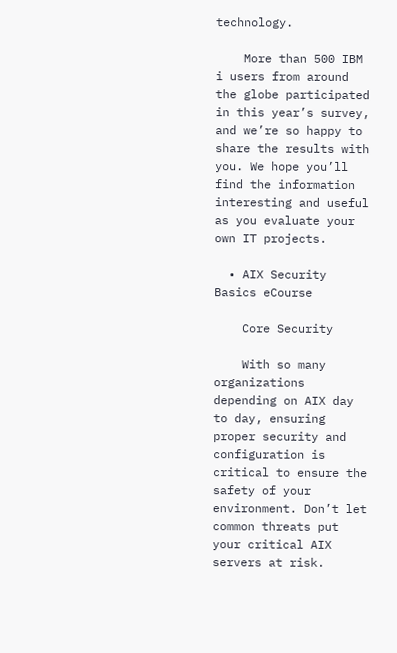technology.

    More than 500 IBM i users from around the globe participated in this year’s survey, and we’re so happy to share the results with you. We hope you’ll find the information interesting and useful as you evaluate your own IT projects.

  • AIX Security Basics eCourse

    Core Security

    With so many organizations depending on AIX day to day, ensuring proper security and configuration is critical to ensure the safety of your environment. Don’t let common threats put your critical AIX servers at risk.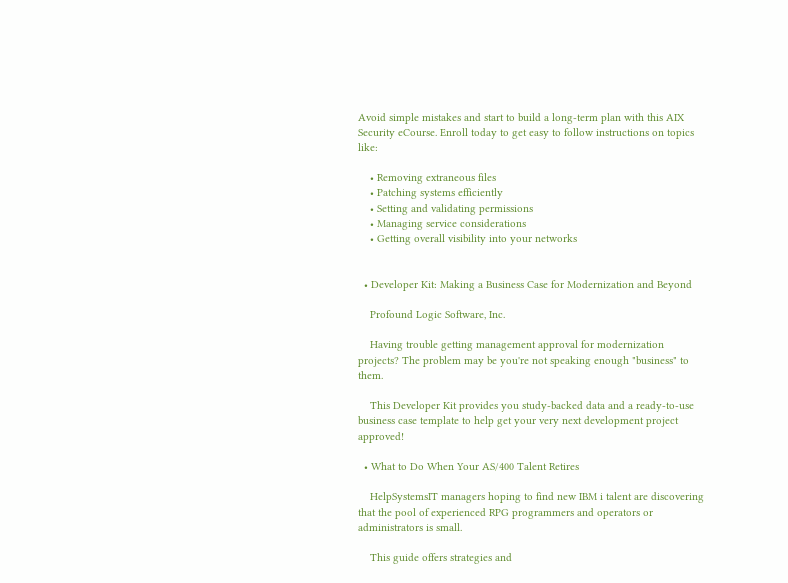Avoid simple mistakes and start to build a long-term plan with this AIX Security eCourse. Enroll today to get easy to follow instructions on topics like:

    • Removing extraneous files
    • Patching systems efficiently
    • Setting and validating permissions
    • Managing service considerations
    • Getting overall visibility into your networks


  • Developer Kit: Making a Business Case for Modernization and Beyond

    Profound Logic Software, Inc.

    Having trouble getting management approval for modernization projects? The problem may be you're not speaking enough "business" to them.

    This Developer Kit provides you study-backed data and a ready-to-use business case template to help get your very next development project approved!

  • What to Do When Your AS/400 Talent Retires

    HelpSystemsIT managers hoping to find new IBM i talent are discovering that the pool of experienced RPG programmers and operators or administrators is small.

    This guide offers strategies and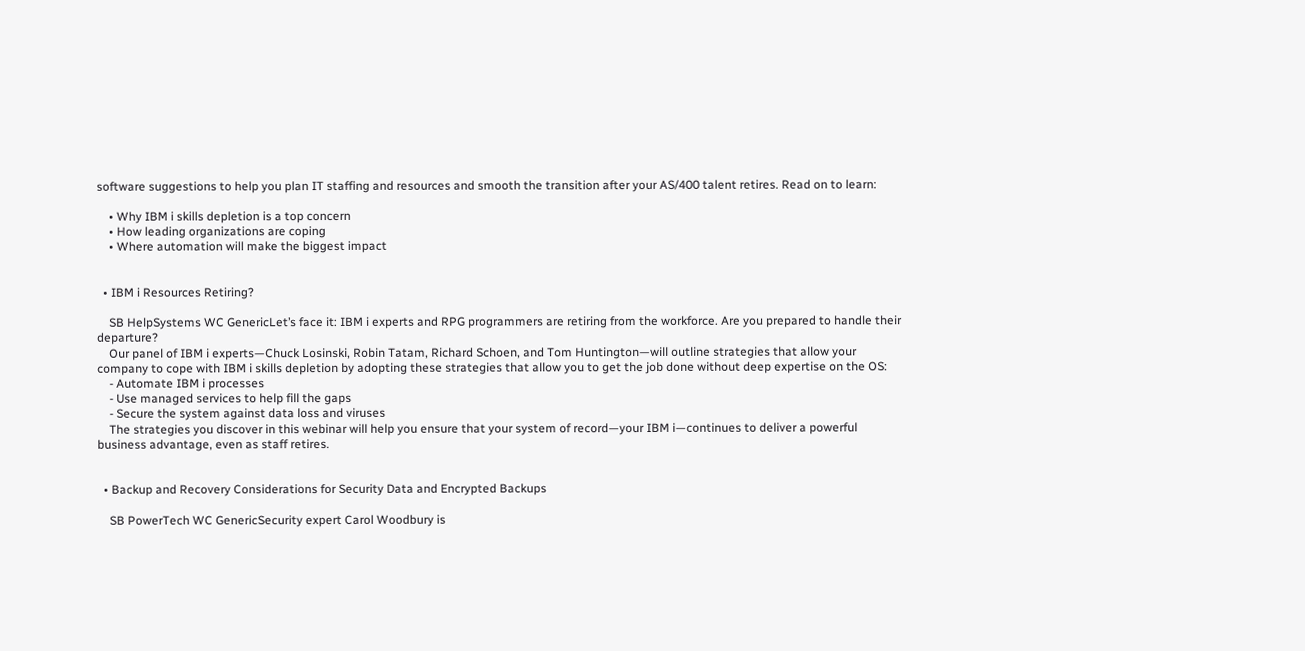software suggestions to help you plan IT staffing and resources and smooth the transition after your AS/400 talent retires. Read on to learn:

    • Why IBM i skills depletion is a top concern
    • How leading organizations are coping
    • Where automation will make the biggest impact


  • IBM i Resources Retiring?

    SB HelpSystems WC GenericLet’s face it: IBM i experts and RPG programmers are retiring from the workforce. Are you prepared to handle their departure?
    Our panel of IBM i experts—Chuck Losinski, Robin Tatam, Richard Schoen, and Tom Huntington—will outline strategies that allow your company to cope with IBM i skills depletion by adopting these strategies that allow you to get the job done without deep expertise on the OS:
    - Automate IBM i processes
    - Use managed services to help fill the gaps
    - Secure the system against data loss and viruses
    The strategies you discover in this webinar will help you ensure that your system of record—your IBM i—continues to deliver a powerful business advantage, even as staff retires.


  • Backup and Recovery Considerations for Security Data and Encrypted Backups

    SB PowerTech WC GenericSecurity expert Carol Woodbury is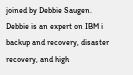joined by Debbie Saugen. Debbie is an expert on IBM i backup and recovery, disaster recovery, and high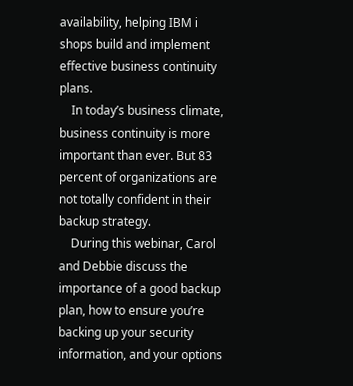availability, helping IBM i shops build and implement effective business continuity plans.
    In today’s business climate, business continuity is more important than ever. But 83 percent of organizations are not totally confident in their backup strategy.
    During this webinar, Carol and Debbie discuss the importance of a good backup plan, how to ensure you’re backing up your security information, and your options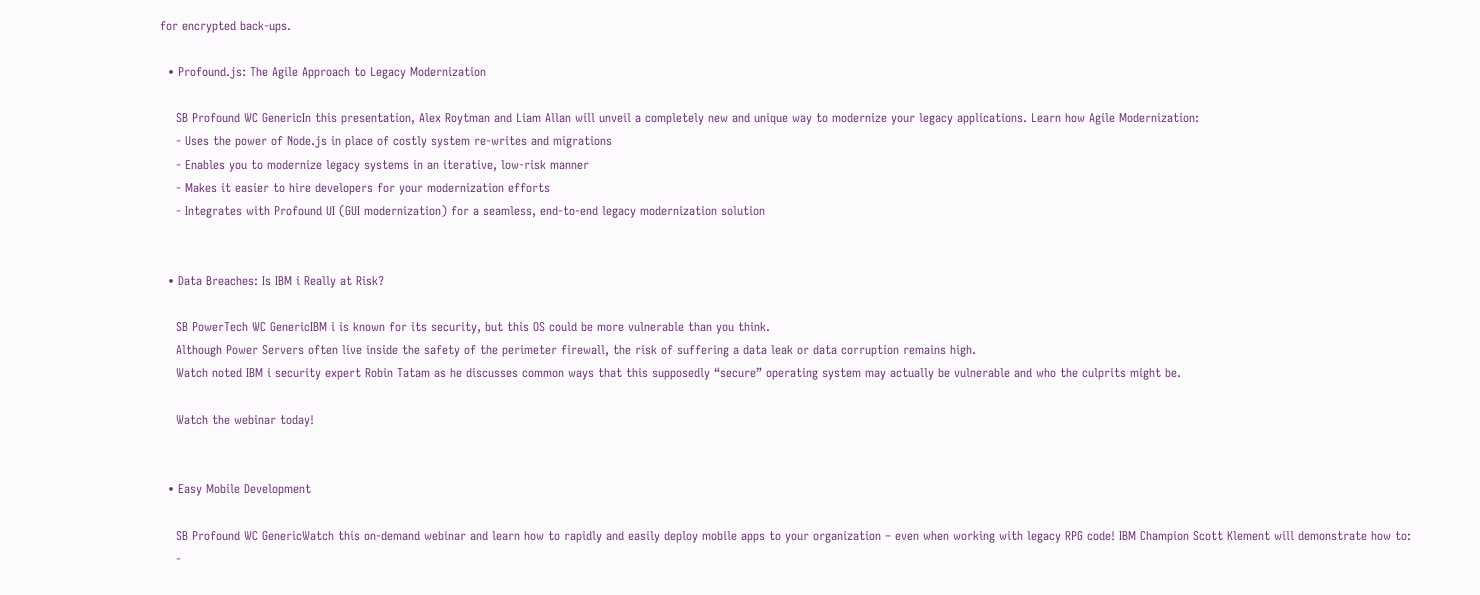for encrypted back-ups.

  • Profound.js: The Agile Approach to Legacy Modernization

    SB Profound WC GenericIn this presentation, Alex Roytman and Liam Allan will unveil a completely new and unique way to modernize your legacy applications. Learn how Agile Modernization:
    - Uses the power of Node.js in place of costly system re-writes and migrations
    - Enables you to modernize legacy systems in an iterative, low-risk manner
    - Makes it easier to hire developers for your modernization efforts
    - Integrates with Profound UI (GUI modernization) for a seamless, end-to-end legacy modernization solution


  • Data Breaches: Is IBM i Really at Risk?

    SB PowerTech WC GenericIBM i is known for its security, but this OS could be more vulnerable than you think.
    Although Power Servers often live inside the safety of the perimeter firewall, the risk of suffering a data leak or data corruption remains high.
    Watch noted IBM i security expert Robin Tatam as he discusses common ways that this supposedly “secure” operating system may actually be vulnerable and who the culprits might be.

    Watch the webinar today!


  • Easy Mobile Development

    SB Profound WC GenericWatch this on-demand webinar and learn how to rapidly and easily deploy mobile apps to your organization – even when working with legacy RPG code! IBM Champion Scott Klement will demonstrate how to:
    -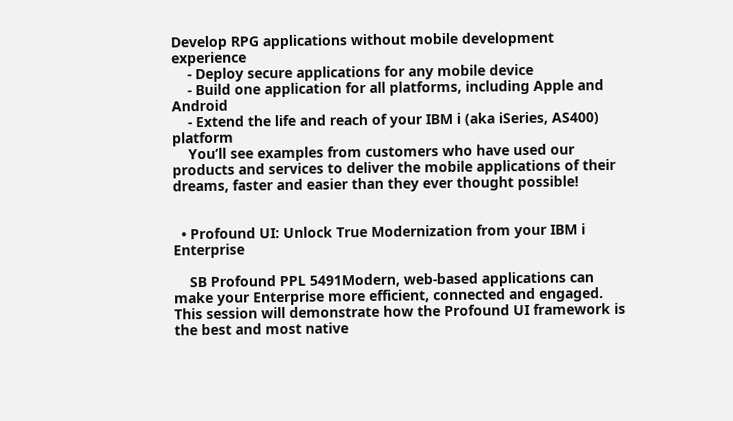Develop RPG applications without mobile development experience
    - Deploy secure applications for any mobile device
    - Build one application for all platforms, including Apple and Android
    - Extend the life and reach of your IBM i (aka iSeries, AS400) platform
    You’ll see examples from customers who have used our products and services to deliver the mobile applications of their dreams, faster and easier than they ever thought possible!


  • Profound UI: Unlock True Modernization from your IBM i Enterprise

    SB Profound PPL 5491Modern, web-based applications can make your Enterprise more efficient, connected and engaged. This session will demonstrate how the Profound UI framework is the best and most native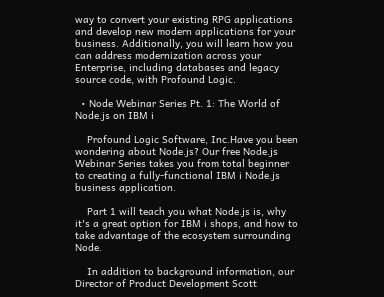way to convert your existing RPG applications and develop new modern applications for your business. Additionally, you will learn how you can address modernization across your Enterprise, including databases and legacy source code, with Profound Logic.

  • Node Webinar Series Pt. 1: The World of Node.js on IBM i

    Profound Logic Software, Inc.Have you been wondering about Node.js? Our free Node.js Webinar Series takes you from total beginner to creating a fully-functional IBM i Node.js business application.

    Part 1 will teach you what Node.js is, why it's a great option for IBM i shops, and how to take advantage of the ecosystem surrounding Node.

    In addition to background information, our Director of Product Development Scott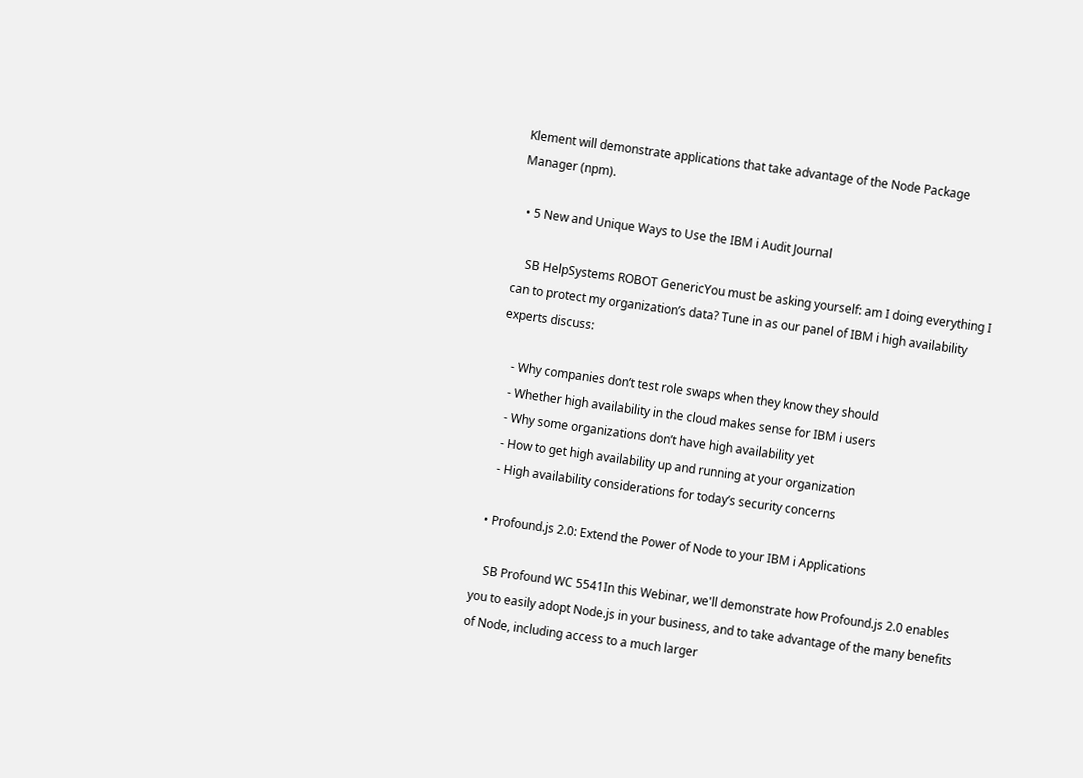Klement will demonstrate applications that take advantage of the Node Package Manager (npm).

  • 5 New and Unique Ways to Use the IBM i Audit Journal

    SB HelpSystems ROBOT GenericYou must be asking yourself: am I doing everything I can to protect my organization’s data? Tune in as our panel of IBM i high availability experts discuss:

    - Why companies don’t test role swaps when they know they should
    - Whether high availability in the cloud makes sense for IBM i users
    - Why some organizations don’t have high availability yet
    - How to get high availability up and running at your organization
    - High availability considerations for today’s security concerns

  • Profound.js 2.0: Extend the Power of Node to your IBM i Applications

    SB Profound WC 5541In this Webinar, we'll demonstrate how Profound.js 2.0 enables you to easily adopt Node.js in your business, and to take advantage of the many benefits of Node, including access to a much larger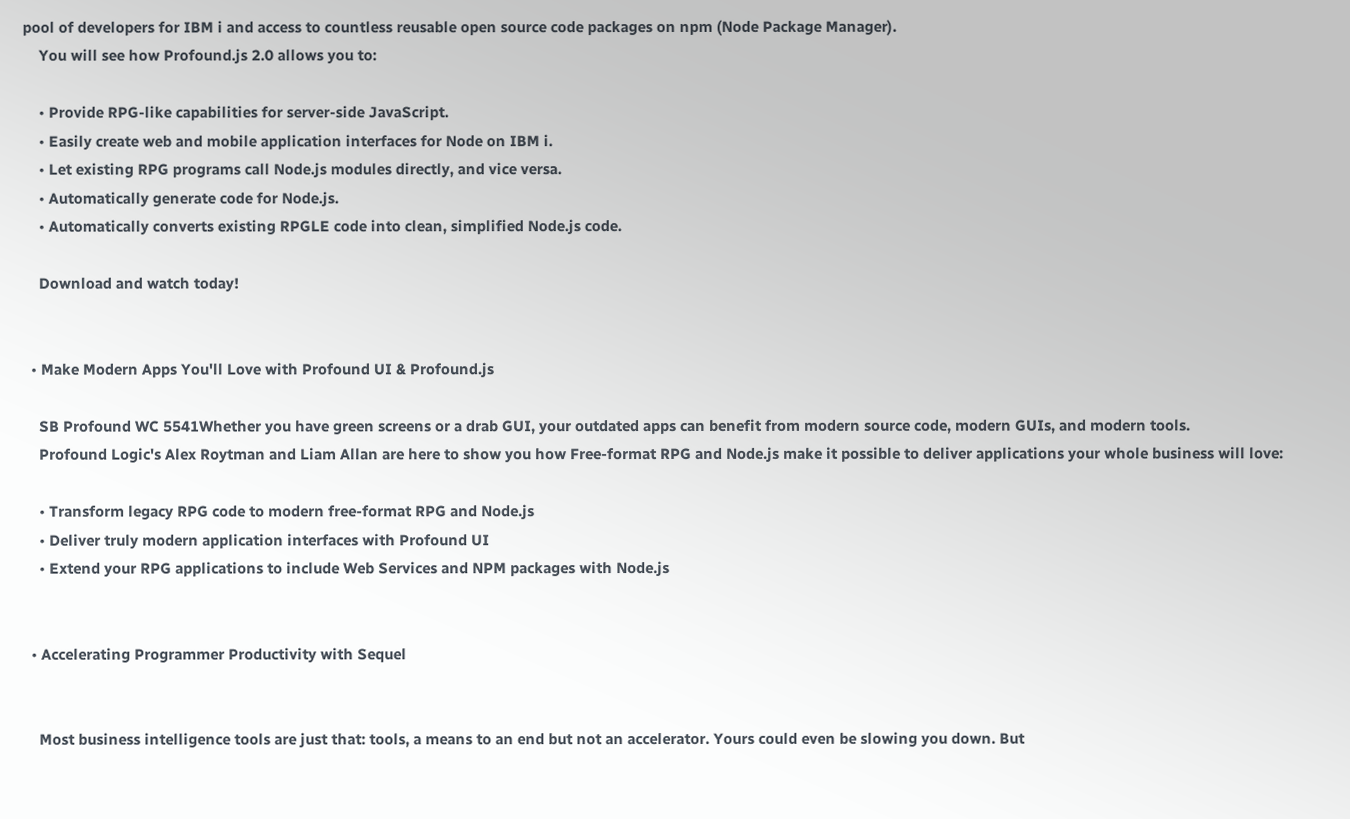pool of developers for IBM i and access to countless reusable open source code packages on npm (Node Package Manager).
    You will see how Profound.js 2.0 allows you to:

    • Provide RPG-like capabilities for server-side JavaScript.
    • Easily create web and mobile application interfaces for Node on IBM i.
    • Let existing RPG programs call Node.js modules directly, and vice versa.
    • Automatically generate code for Node.js.
    • Automatically converts existing RPGLE code into clean, simplified Node.js code.

    Download and watch today!


  • Make Modern Apps You'll Love with Profound UI & Profound.js

    SB Profound WC 5541Whether you have green screens or a drab GUI, your outdated apps can benefit from modern source code, modern GUIs, and modern tools.
    Profound Logic's Alex Roytman and Liam Allan are here to show you how Free-format RPG and Node.js make it possible to deliver applications your whole business will love:

    • Transform legacy RPG code to modern free-format RPG and Node.js
    • Deliver truly modern application interfaces with Profound UI
    • Extend your RPG applications to include Web Services and NPM packages with Node.js


  • Accelerating Programmer Productivity with Sequel


    Most business intelligence tools are just that: tools, a means to an end but not an accelerator. Yours could even be slowing you down. But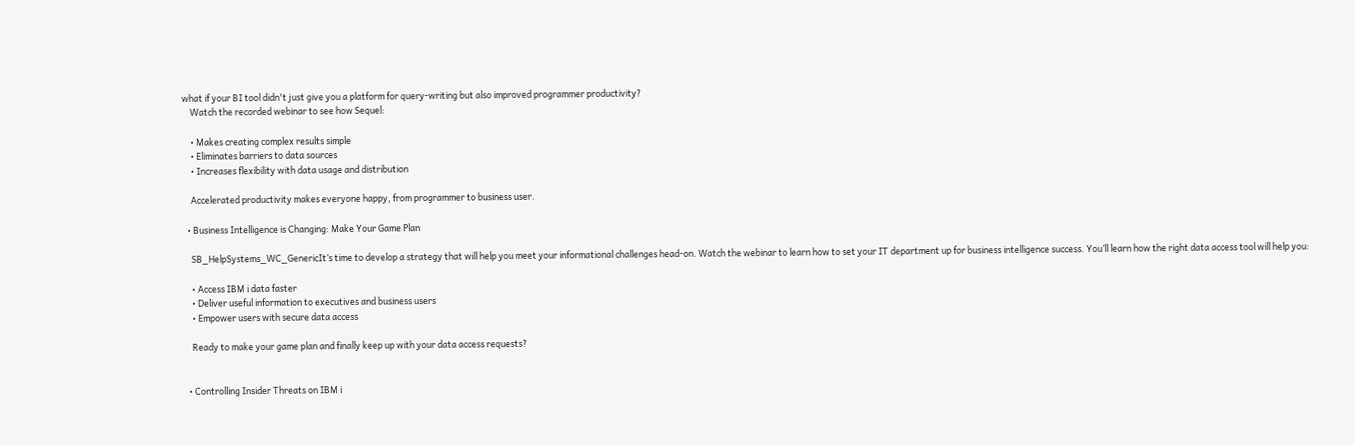what if your BI tool didn't just give you a platform for query-writing but also improved programmer productivity?
    Watch the recorded webinar to see how Sequel:

    • Makes creating complex results simple
    • Eliminates barriers to data sources
    • Increases flexibility with data usage and distribution

    Accelerated productivity makes everyone happy, from programmer to business user.

  • Business Intelligence is Changing: Make Your Game Plan

    SB_HelpSystems_WC_GenericIt’s time to develop a strategy that will help you meet your informational challenges head-on. Watch the webinar to learn how to set your IT department up for business intelligence success. You’ll learn how the right data access tool will help you:

    • Access IBM i data faster
    • Deliver useful information to executives and business users
    • Empower users with secure data access

    Ready to make your game plan and finally keep up with your data access requests?


  • Controlling Insider Threats on IBM i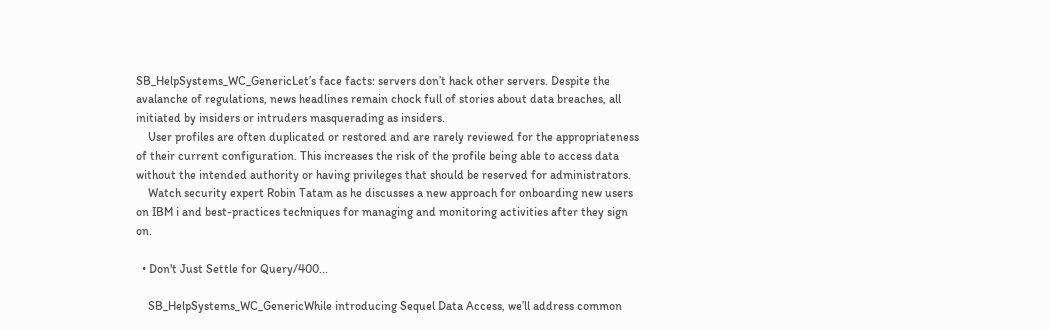SB_HelpSystems_WC_GenericLet’s face facts: servers don’t hack other servers. Despite the avalanche of regulations, news headlines remain chock full of stories about data breaches, all initiated by insiders or intruders masquerading as insiders.
    User profiles are often duplicated or restored and are rarely reviewed for the appropriateness of their current configuration. This increases the risk of the profile being able to access data without the intended authority or having privileges that should be reserved for administrators.
    Watch security expert Robin Tatam as he discusses a new approach for onboarding new users on IBM i and best-practices techniques for managing and monitoring activities after they sign on.

  • Don't Just Settle for Query/400...

    SB_HelpSystems_WC_GenericWhile introducing Sequel Data Access, we’ll address common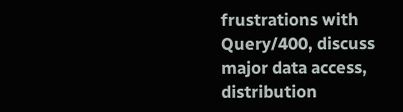frustrations with Query/400, discuss major data access, distribution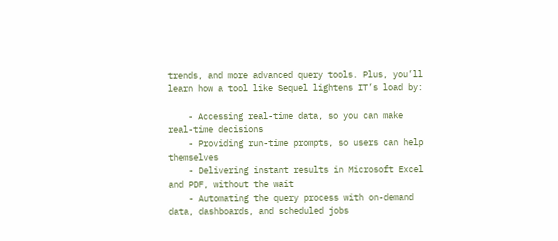trends, and more advanced query tools. Plus, you’ll learn how a tool like Sequel lightens IT’s load by:

    - Accessing real-time data, so you can make real-time decisions
    - Providing run-time prompts, so users can help themselves
    - Delivering instant results in Microsoft Excel and PDF, without the wait
    - Automating the query process with on-demand data, dashboards, and scheduled jobs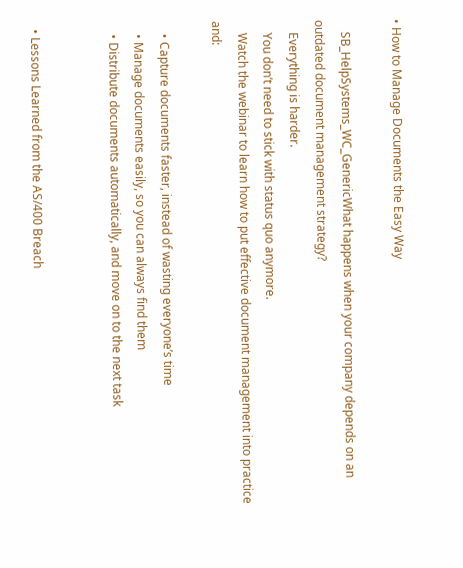• How to Manage Documents the Easy Way

    SB_HelpSystems_WC_GenericWhat happens when your company depends on an outdated document management strategy?
    Everything is harder.
    You don’t need to stick with status quo anymore.
    Watch the webinar to learn how to put effective document management into practice and:

    • Capture documents faster, instead of wasting everyone’s time
    • Manage documents easily, so you can always find them
    • Distribute documents automatically, and move on to the next task


  • Lessons Learned from the AS/400 Breach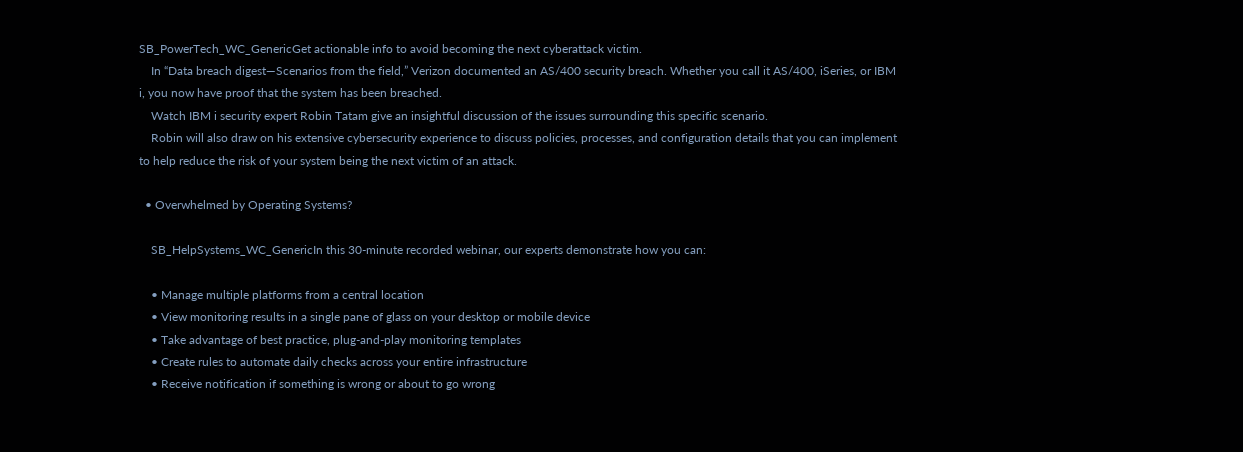SB_PowerTech_WC_GenericGet actionable info to avoid becoming the next cyberattack victim.
    In “Data breach digest—Scenarios from the field,” Verizon documented an AS/400 security breach. Whether you call it AS/400, iSeries, or IBM i, you now have proof that the system has been breached.
    Watch IBM i security expert Robin Tatam give an insightful discussion of the issues surrounding this specific scenario.
    Robin will also draw on his extensive cybersecurity experience to discuss policies, processes, and configuration details that you can implement to help reduce the risk of your system being the next victim of an attack.

  • Overwhelmed by Operating Systems?

    SB_HelpSystems_WC_GenericIn this 30-minute recorded webinar, our experts demonstrate how you can:

    • Manage multiple platforms from a central location
    • View monitoring results in a single pane of glass on your desktop or mobile device
    • Take advantage of best practice, plug-and-play monitoring templates
    • Create rules to automate daily checks across your entire infrastructure
    • Receive notification if something is wrong or about to go wrong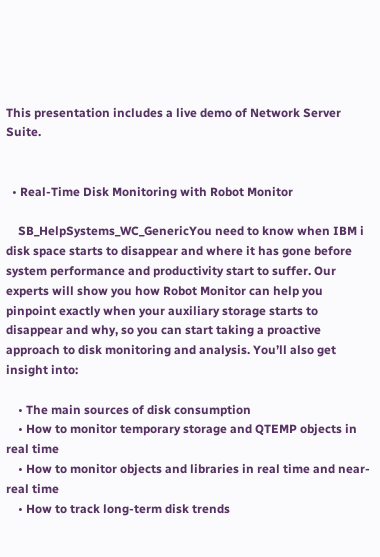This presentation includes a live demo of Network Server Suite.


  • Real-Time Disk Monitoring with Robot Monitor

    SB_HelpSystems_WC_GenericYou need to know when IBM i disk space starts to disappear and where it has gone before system performance and productivity start to suffer. Our experts will show you how Robot Monitor can help you pinpoint exactly when your auxiliary storage starts to disappear and why, so you can start taking a proactive approach to disk monitoring and analysis. You’ll also get insight into:

    • The main sources of disk consumption
    • How to monitor temporary storage and QTEMP objects in real time
    • How to monitor objects and libraries in real time and near-real time
    • How to track long-term disk trends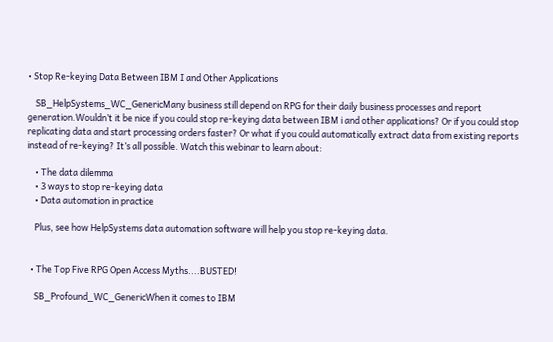• Stop Re-keying Data Between IBM I and Other Applications

    SB_HelpSystems_WC_GenericMany business still depend on RPG for their daily business processes and report generation.Wouldn’t it be nice if you could stop re-keying data between IBM i and other applications? Or if you could stop replicating data and start processing orders faster? Or what if you could automatically extract data from existing reports instead of re-keying? It’s all possible. Watch this webinar to learn about:

    • The data dilemma
    • 3 ways to stop re-keying data
    • Data automation in practice

    Plus, see how HelpSystems data automation software will help you stop re-keying data.


  • The Top Five RPG Open Access Myths....BUSTED!

    SB_Profound_WC_GenericWhen it comes to IBM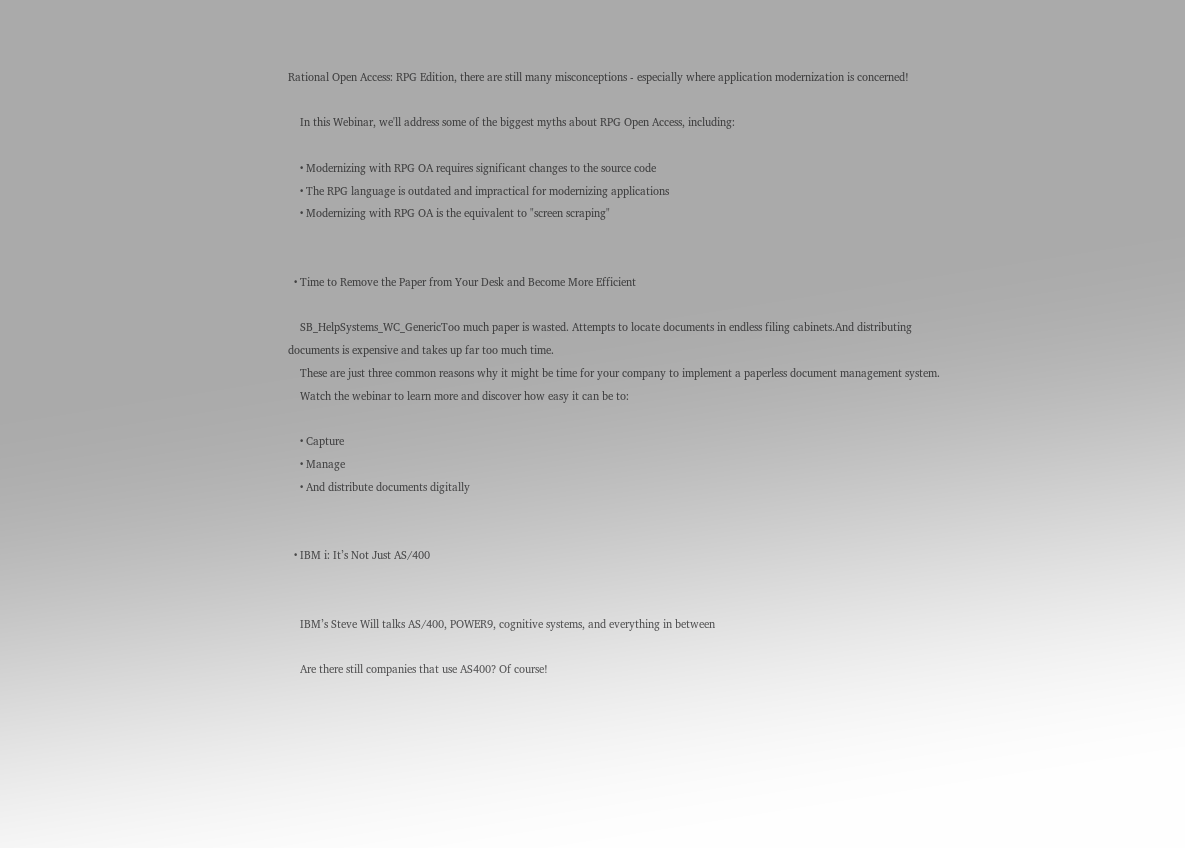Rational Open Access: RPG Edition, there are still many misconceptions - especially where application modernization is concerned!

    In this Webinar, we'll address some of the biggest myths about RPG Open Access, including:

    • Modernizing with RPG OA requires significant changes to the source code
    • The RPG language is outdated and impractical for modernizing applications
    • Modernizing with RPG OA is the equivalent to "screen scraping"


  • Time to Remove the Paper from Your Desk and Become More Efficient

    SB_HelpSystems_WC_GenericToo much paper is wasted. Attempts to locate documents in endless filing cabinets.And distributing documents is expensive and takes up far too much time.
    These are just three common reasons why it might be time for your company to implement a paperless document management system.
    Watch the webinar to learn more and discover how easy it can be to:

    • Capture
    • Manage
    • And distribute documents digitally


  • IBM i: It’s Not Just AS/400


    IBM’s Steve Will talks AS/400, POWER9, cognitive systems, and everything in between

    Are there still companies that use AS400? Of course!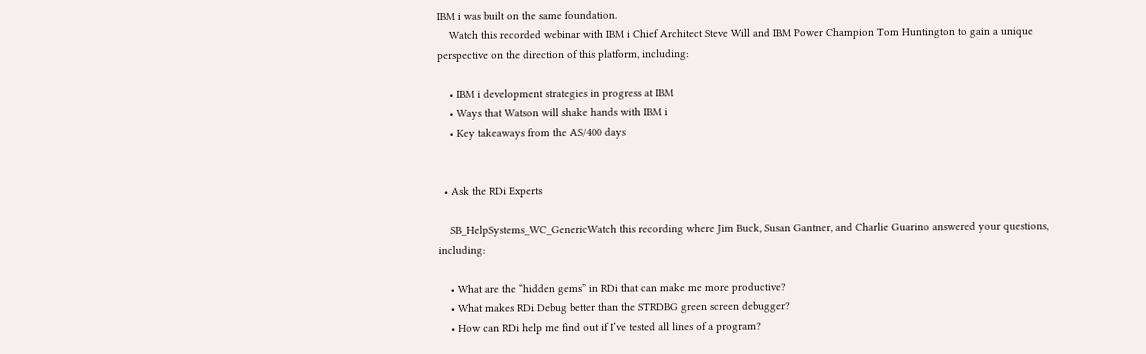IBM i was built on the same foundation.
    Watch this recorded webinar with IBM i Chief Architect Steve Will and IBM Power Champion Tom Huntington to gain a unique perspective on the direction of this platform, including:

    • IBM i development strategies in progress at IBM
    • Ways that Watson will shake hands with IBM i
    • Key takeaways from the AS/400 days


  • Ask the RDi Experts

    SB_HelpSystems_WC_GenericWatch this recording where Jim Buck, Susan Gantner, and Charlie Guarino answered your questions, including:

    • What are the “hidden gems” in RDi that can make me more productive?
    • What makes RDi Debug better than the STRDBG green screen debugger?
    • How can RDi help me find out if I’ve tested all lines of a program?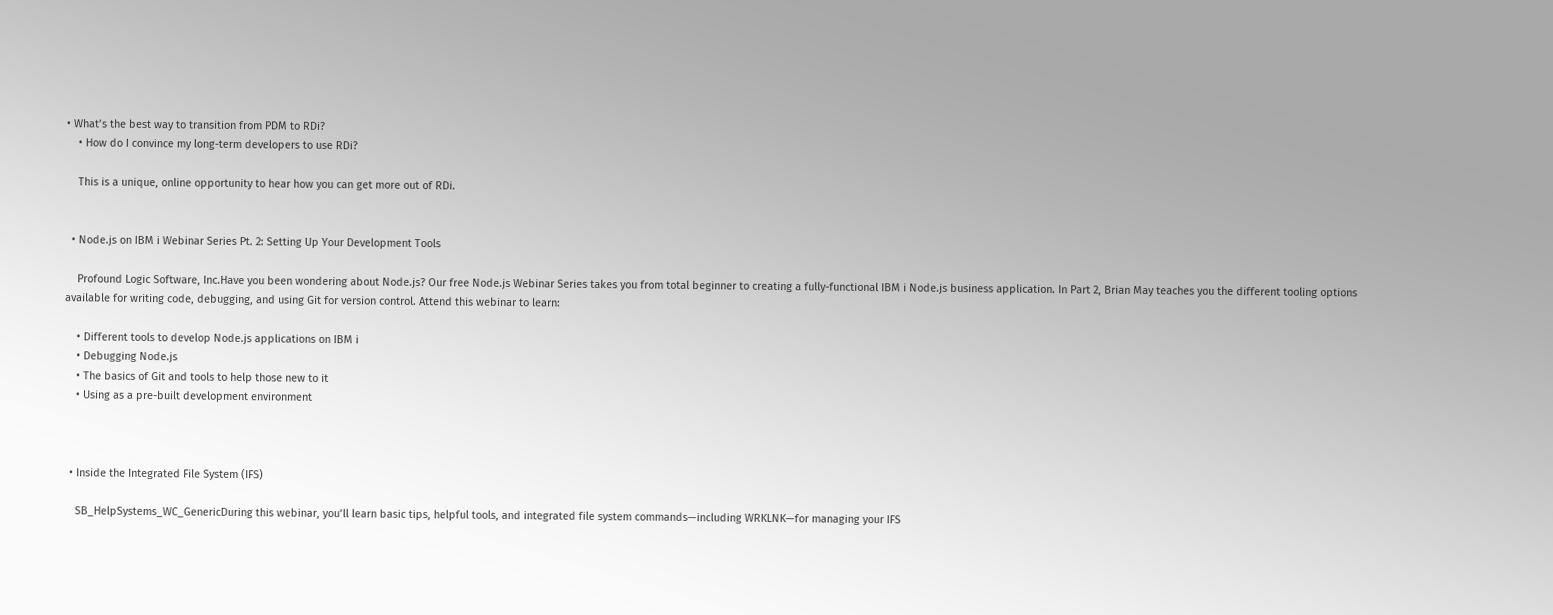• What’s the best way to transition from PDM to RDi?
    • How do I convince my long-term developers to use RDi?

    This is a unique, online opportunity to hear how you can get more out of RDi.


  • Node.js on IBM i Webinar Series Pt. 2: Setting Up Your Development Tools

    Profound Logic Software, Inc.Have you been wondering about Node.js? Our free Node.js Webinar Series takes you from total beginner to creating a fully-functional IBM i Node.js business application. In Part 2, Brian May teaches you the different tooling options available for writing code, debugging, and using Git for version control. Attend this webinar to learn:

    • Different tools to develop Node.js applications on IBM i
    • Debugging Node.js
    • The basics of Git and tools to help those new to it
    • Using as a pre-built development environment



  • Inside the Integrated File System (IFS)

    SB_HelpSystems_WC_GenericDuring this webinar, you’ll learn basic tips, helpful tools, and integrated file system commands—including WRKLNK—for managing your IFS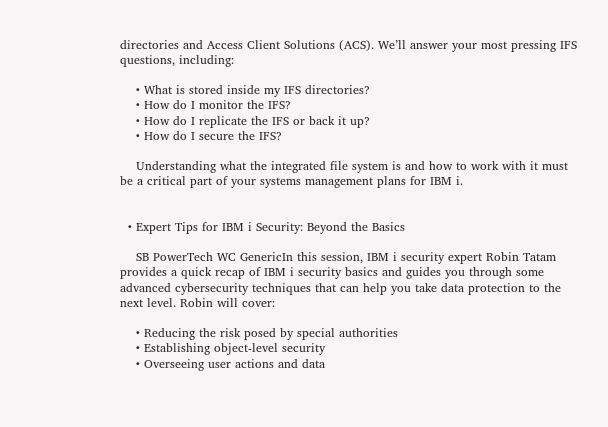directories and Access Client Solutions (ACS). We’ll answer your most pressing IFS questions, including:

    • What is stored inside my IFS directories?
    • How do I monitor the IFS?
    • How do I replicate the IFS or back it up?
    • How do I secure the IFS?

    Understanding what the integrated file system is and how to work with it must be a critical part of your systems management plans for IBM i.


  • Expert Tips for IBM i Security: Beyond the Basics

    SB PowerTech WC GenericIn this session, IBM i security expert Robin Tatam provides a quick recap of IBM i security basics and guides you through some advanced cybersecurity techniques that can help you take data protection to the next level. Robin will cover:

    • Reducing the risk posed by special authorities
    • Establishing object-level security
    • Overseeing user actions and data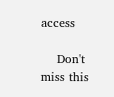access

    Don't miss this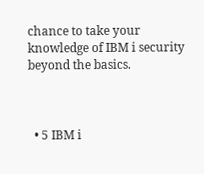chance to take your knowledge of IBM i security beyond the basics.



  • 5 IBM i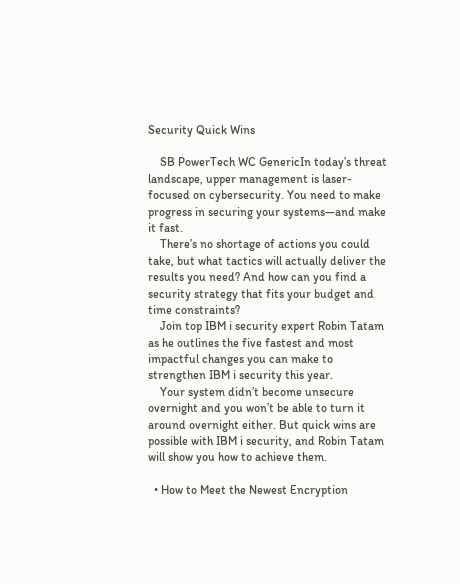Security Quick Wins

    SB PowerTech WC GenericIn today’s threat landscape, upper management is laser-focused on cybersecurity. You need to make progress in securing your systems—and make it fast.
    There’s no shortage of actions you could take, but what tactics will actually deliver the results you need? And how can you find a security strategy that fits your budget and time constraints?
    Join top IBM i security expert Robin Tatam as he outlines the five fastest and most impactful changes you can make to strengthen IBM i security this year.
    Your system didn’t become unsecure overnight and you won’t be able to turn it around overnight either. But quick wins are possible with IBM i security, and Robin Tatam will show you how to achieve them.

  • How to Meet the Newest Encryption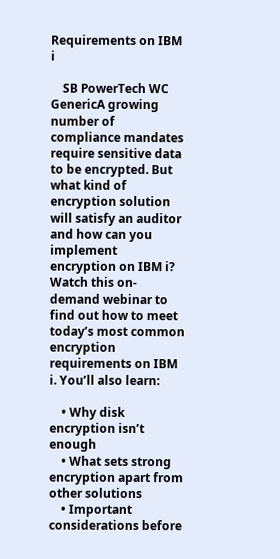Requirements on IBM i

    SB PowerTech WC GenericA growing number of compliance mandates require sensitive data to be encrypted. But what kind of encryption solution will satisfy an auditor and how can you implement encryption on IBM i? Watch this on-demand webinar to find out how to meet today’s most common encryption requirements on IBM i. You’ll also learn:

    • Why disk encryption isn’t enough
    • What sets strong encryption apart from other solutions
    • Important considerations before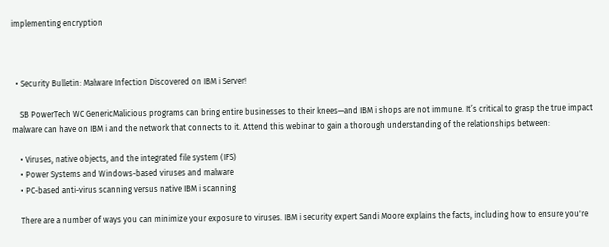implementing encryption



  • Security Bulletin: Malware Infection Discovered on IBM i Server!

    SB PowerTech WC GenericMalicious programs can bring entire businesses to their knees—and IBM i shops are not immune. It’s critical to grasp the true impact malware can have on IBM i and the network that connects to it. Attend this webinar to gain a thorough understanding of the relationships between:

    • Viruses, native objects, and the integrated file system (IFS)
    • Power Systems and Windows-based viruses and malware
    • PC-based anti-virus scanning versus native IBM i scanning

    There are a number of ways you can minimize your exposure to viruses. IBM i security expert Sandi Moore explains the facts, including how to ensure you're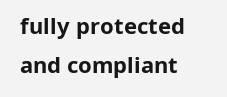fully protected and compliant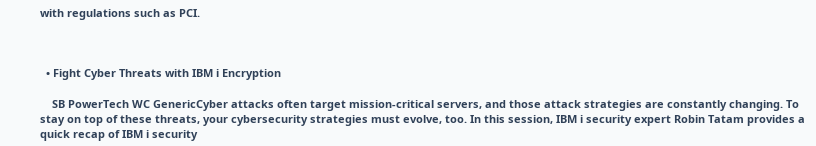with regulations such as PCI.



  • Fight Cyber Threats with IBM i Encryption

    SB PowerTech WC GenericCyber attacks often target mission-critical servers, and those attack strategies are constantly changing. To stay on top of these threats, your cybersecurity strategies must evolve, too. In this session, IBM i security expert Robin Tatam provides a quick recap of IBM i security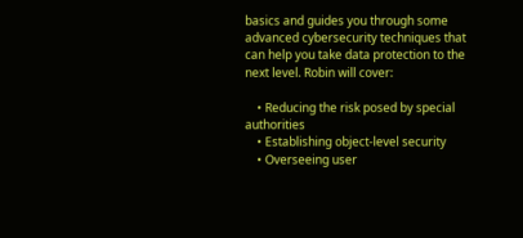basics and guides you through some advanced cybersecurity techniques that can help you take data protection to the next level. Robin will cover:

    • Reducing the risk posed by special authorities
    • Establishing object-level security
    • Overseeing user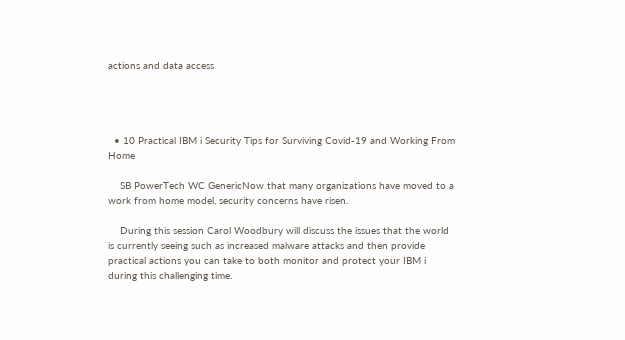actions and data access




  • 10 Practical IBM i Security Tips for Surviving Covid-19 and Working From Home

    SB PowerTech WC GenericNow that many organizations have moved to a work from home model, security concerns have risen.

    During this session Carol Woodbury will discuss the issues that the world is currently seeing such as increased malware attacks and then provide practical actions you can take to both monitor and protect your IBM i during this challenging time.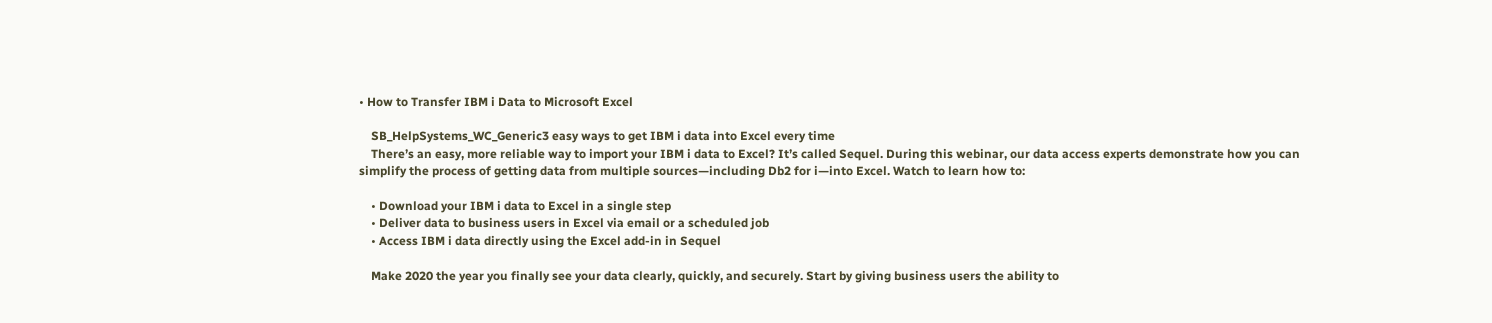• How to Transfer IBM i Data to Microsoft Excel

    SB_HelpSystems_WC_Generic3 easy ways to get IBM i data into Excel every time
    There’s an easy, more reliable way to import your IBM i data to Excel? It’s called Sequel. During this webinar, our data access experts demonstrate how you can simplify the process of getting data from multiple sources—including Db2 for i—into Excel. Watch to learn how to:

    • Download your IBM i data to Excel in a single step
    • Deliver data to business users in Excel via email or a scheduled job
    • Access IBM i data directly using the Excel add-in in Sequel

    Make 2020 the year you finally see your data clearly, quickly, and securely. Start by giving business users the ability to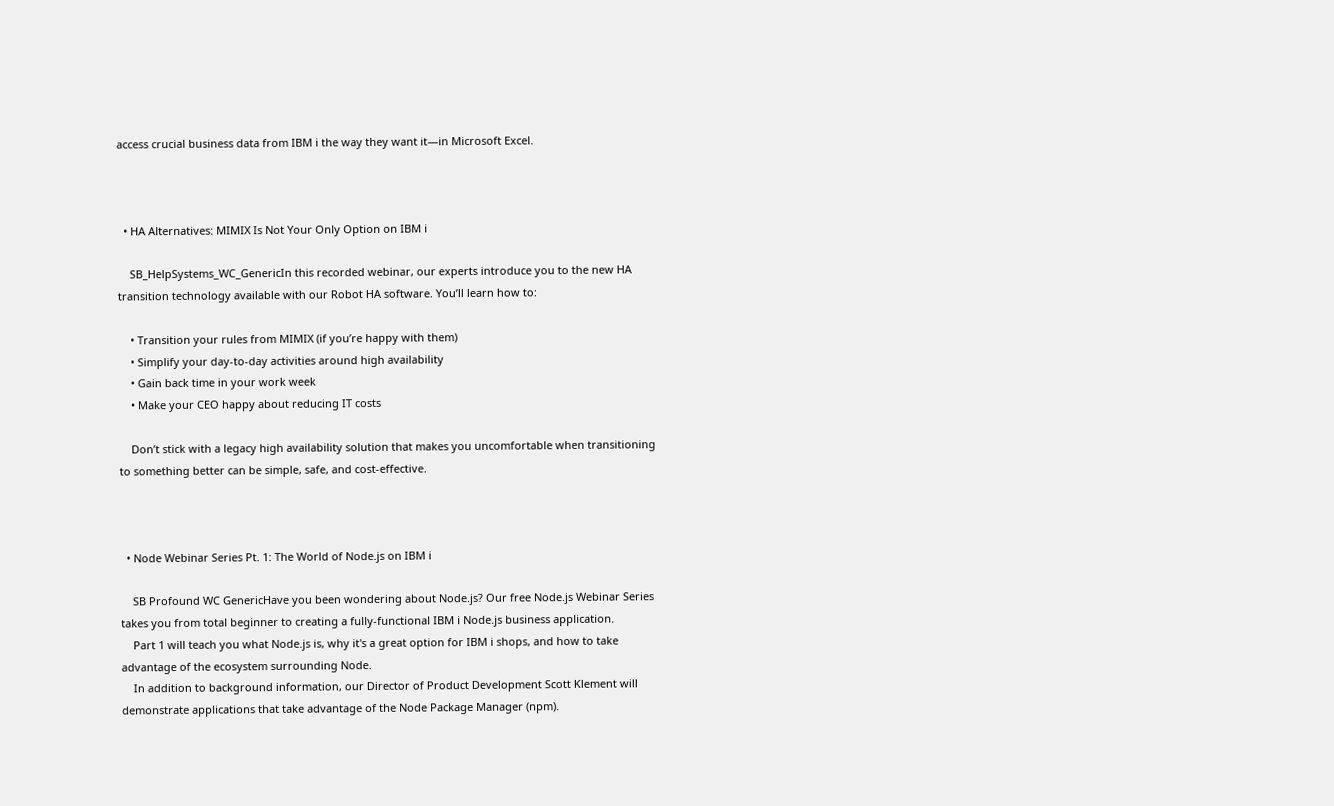access crucial business data from IBM i the way they want it—in Microsoft Excel.



  • HA Alternatives: MIMIX Is Not Your Only Option on IBM i

    SB_HelpSystems_WC_GenericIn this recorded webinar, our experts introduce you to the new HA transition technology available with our Robot HA software. You’ll learn how to:

    • Transition your rules from MIMIX (if you’re happy with them)
    • Simplify your day-to-day activities around high availability
    • Gain back time in your work week
    • Make your CEO happy about reducing IT costs

    Don’t stick with a legacy high availability solution that makes you uncomfortable when transitioning to something better can be simple, safe, and cost-effective.



  • Node Webinar Series Pt. 1: The World of Node.js on IBM i

    SB Profound WC GenericHave you been wondering about Node.js? Our free Node.js Webinar Series takes you from total beginner to creating a fully-functional IBM i Node.js business application.
    Part 1 will teach you what Node.js is, why it's a great option for IBM i shops, and how to take advantage of the ecosystem surrounding Node.
    In addition to background information, our Director of Product Development Scott Klement will demonstrate applications that take advantage of the Node Package Manager (npm).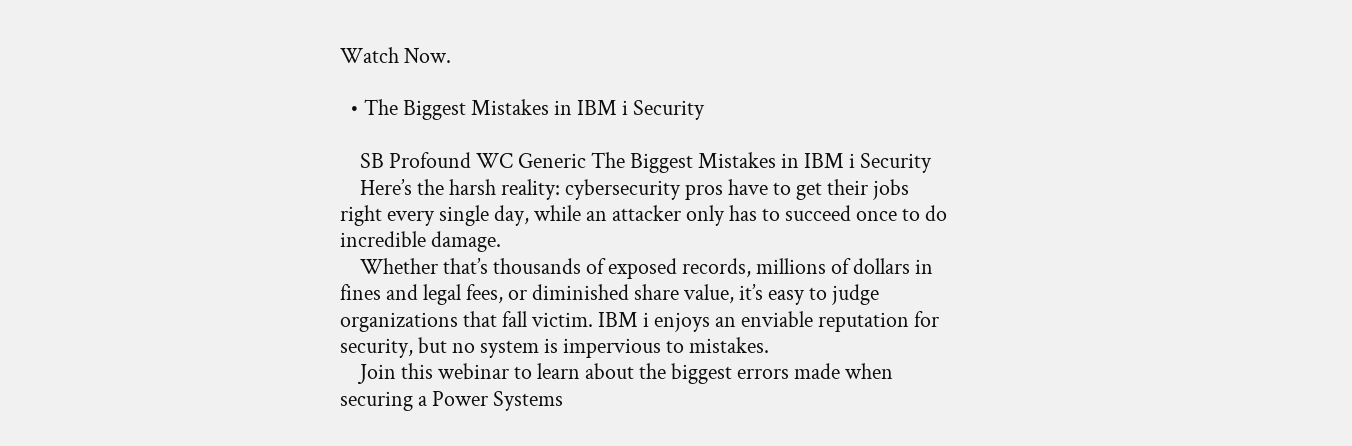Watch Now.

  • The Biggest Mistakes in IBM i Security

    SB Profound WC Generic The Biggest Mistakes in IBM i Security
    Here’s the harsh reality: cybersecurity pros have to get their jobs right every single day, while an attacker only has to succeed once to do incredible damage.
    Whether that’s thousands of exposed records, millions of dollars in fines and legal fees, or diminished share value, it’s easy to judge organizations that fall victim. IBM i enjoys an enviable reputation for security, but no system is impervious to mistakes.
    Join this webinar to learn about the biggest errors made when securing a Power Systems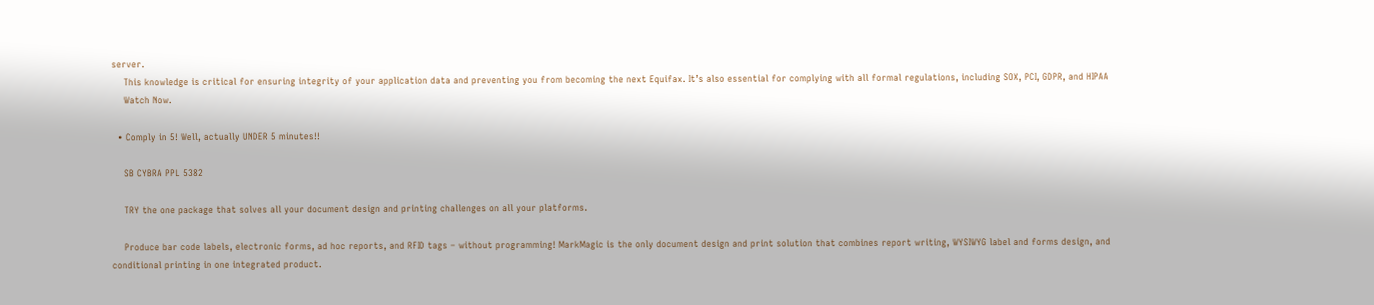server.
    This knowledge is critical for ensuring integrity of your application data and preventing you from becoming the next Equifax. It’s also essential for complying with all formal regulations, including SOX, PCI, GDPR, and HIPAA
    Watch Now.

  • Comply in 5! Well, actually UNDER 5 minutes!!

    SB CYBRA PPL 5382

    TRY the one package that solves all your document design and printing challenges on all your platforms.

    Produce bar code labels, electronic forms, ad hoc reports, and RFID tags – without programming! MarkMagic is the only document design and print solution that combines report writing, WYSIWYG label and forms design, and conditional printing in one integrated product.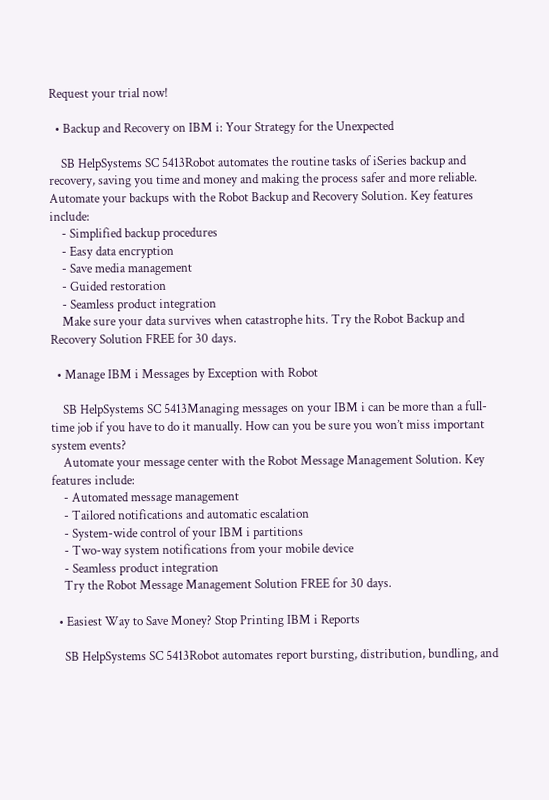Request your trial now!

  • Backup and Recovery on IBM i: Your Strategy for the Unexpected

    SB HelpSystems SC 5413Robot automates the routine tasks of iSeries backup and recovery, saving you time and money and making the process safer and more reliable. Automate your backups with the Robot Backup and Recovery Solution. Key features include:
    - Simplified backup procedures
    - Easy data encryption
    - Save media management
    - Guided restoration
    - Seamless product integration
    Make sure your data survives when catastrophe hits. Try the Robot Backup and Recovery Solution FREE for 30 days.

  • Manage IBM i Messages by Exception with Robot

    SB HelpSystems SC 5413Managing messages on your IBM i can be more than a full-time job if you have to do it manually. How can you be sure you won’t miss important system events?
    Automate your message center with the Robot Message Management Solution. Key features include:
    - Automated message management
    - Tailored notifications and automatic escalation
    - System-wide control of your IBM i partitions
    - Two-way system notifications from your mobile device
    - Seamless product integration
    Try the Robot Message Management Solution FREE for 30 days.

  • Easiest Way to Save Money? Stop Printing IBM i Reports

    SB HelpSystems SC 5413Robot automates report bursting, distribution, bundling, and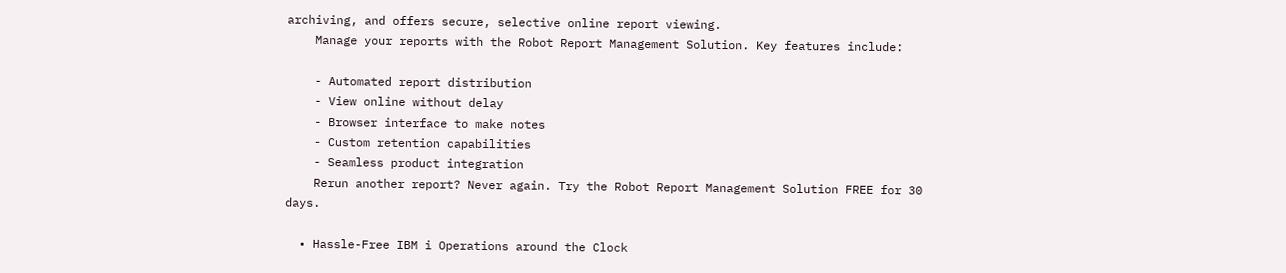archiving, and offers secure, selective online report viewing.
    Manage your reports with the Robot Report Management Solution. Key features include:

    - Automated report distribution
    - View online without delay
    - Browser interface to make notes
    - Custom retention capabilities
    - Seamless product integration
    Rerun another report? Never again. Try the Robot Report Management Solution FREE for 30 days.

  • Hassle-Free IBM i Operations around the Clock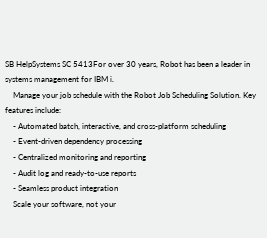SB HelpSystems SC 5413For over 30 years, Robot has been a leader in systems management for IBM i.
    Manage your job schedule with the Robot Job Scheduling Solution. Key features include:
    - Automated batch, interactive, and cross-platform scheduling
    - Event-driven dependency processing
    - Centralized monitoring and reporting
    - Audit log and ready-to-use reports
    - Seamless product integration
    Scale your software, not your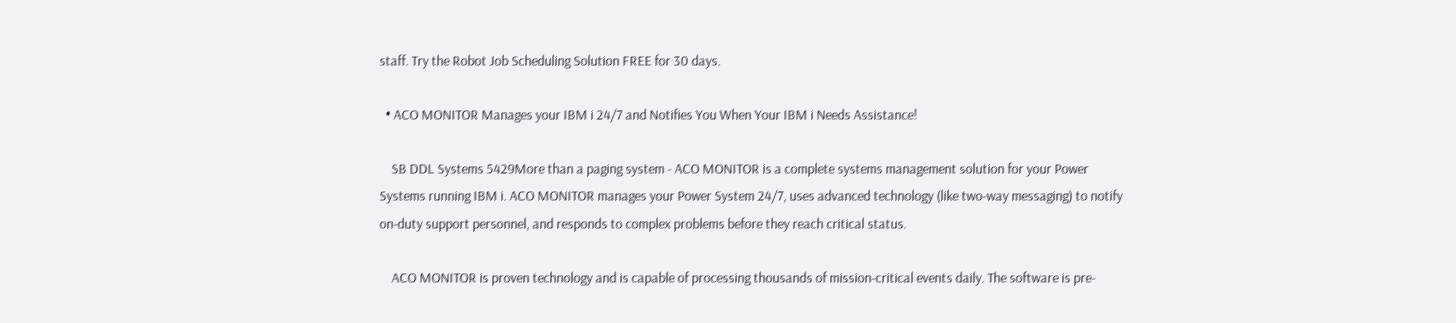staff. Try the Robot Job Scheduling Solution FREE for 30 days.

  • ACO MONITOR Manages your IBM i 24/7 and Notifies You When Your IBM i Needs Assistance!

    SB DDL Systems 5429More than a paging system - ACO MONITOR is a complete systems management solution for your Power Systems running IBM i. ACO MONITOR manages your Power System 24/7, uses advanced technology (like two-way messaging) to notify on-duty support personnel, and responds to complex problems before they reach critical status.

    ACO MONITOR is proven technology and is capable of processing thousands of mission-critical events daily. The software is pre-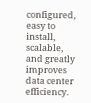configured, easy to install, scalable, and greatly improves data center efficiency.